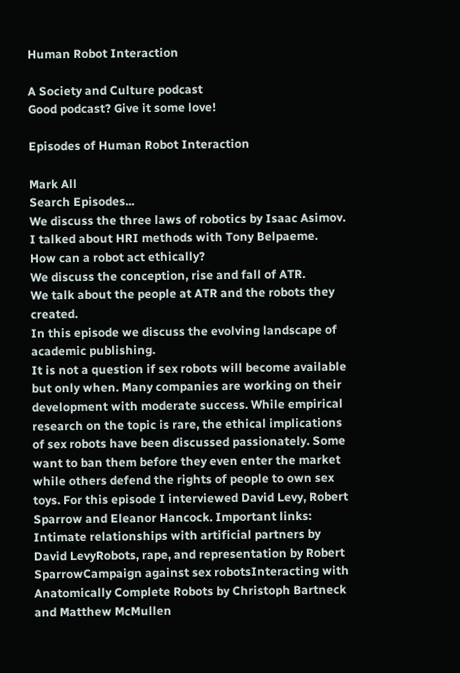Human Robot Interaction

A Society and Culture podcast
Good podcast? Give it some love!

Episodes of Human Robot Interaction

Mark All
Search Episodes...
We discuss the three laws of robotics by Isaac Asimov.
I talked about HRI methods with Tony Belpaeme.
How can a robot act ethically?
We discuss the conception, rise and fall of ATR.
We talk about the people at ATR and the robots they created.
In this episode we discuss the evolving landscape of academic publishing.
It is not a question if sex robots will become available but only when. Many companies are working on their development with moderate success. While empirical research on the topic is rare, the ethical implications of sex robots have been discussed passionately. Some want to ban them before they even enter the market while others defend the rights of people to own sex toys. For this episode I interviewed David Levy, Robert Sparrow and Eleanor Hancock. Important links: Intimate relationships with artificial partners by David LevyRobots, rape, and representation by Robert SparrowCampaign against sex robotsInteracting with Anatomically Complete Robots by Christoph Bartneck and Matthew McMullen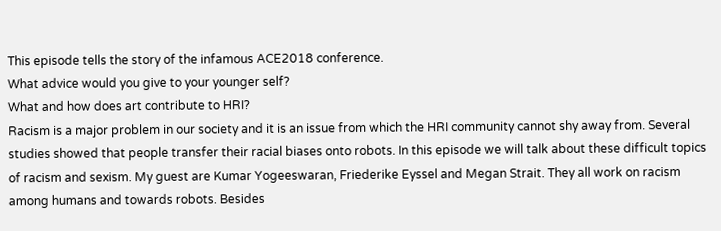This episode tells the story of the infamous ACE2018 conference.
What advice would you give to your younger self?
What and how does art contribute to HRI?
Racism is a major problem in our society and it is an issue from which the HRI community cannot shy away from. Several studies showed that people transfer their racial biases onto robots. In this episode we will talk about these difficult topics of racism and sexism. My guest are Kumar Yogeeswaran, Friederike Eyssel and Megan Strait. They all work on racism among humans and towards robots. Besides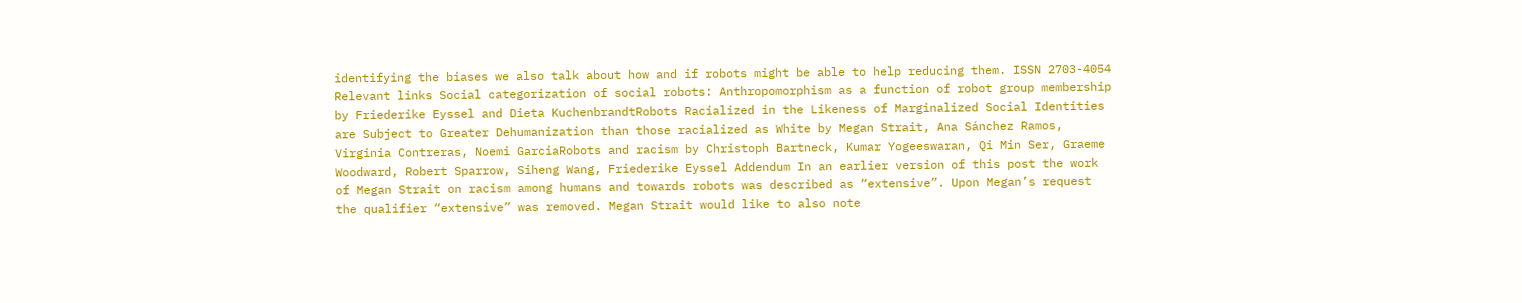identifying the biases we also talk about how and if robots might be able to help reducing them. ISSN 2703-4054 Relevant links Social categorization of social robots: Anthropomorphism as a function of robot group membership by Friederike Eyssel and Dieta KuchenbrandtRobots Racialized in the Likeness of Marginalized Social Identities are Subject to Greater Dehumanization than those racialized as White by Megan Strait, Ana Sánchez Ramos, Virginia Contreras, Noemi GarciaRobots and racism by Christoph Bartneck, Kumar Yogeeswaran, Qi Min Ser, Graeme Woodward, Robert Sparrow, Siheng Wang, Friederike Eyssel Addendum In an earlier version of this post the work of Megan Strait on racism among humans and towards robots was described as “extensive”. Upon Megan’s request the qualifier “extensive” was removed. Megan Strait would like to also note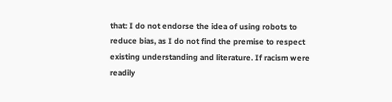that: I do not endorse the idea of using robots to reduce bias, as I do not find the premise to respect existing understanding and literature. If racism were readily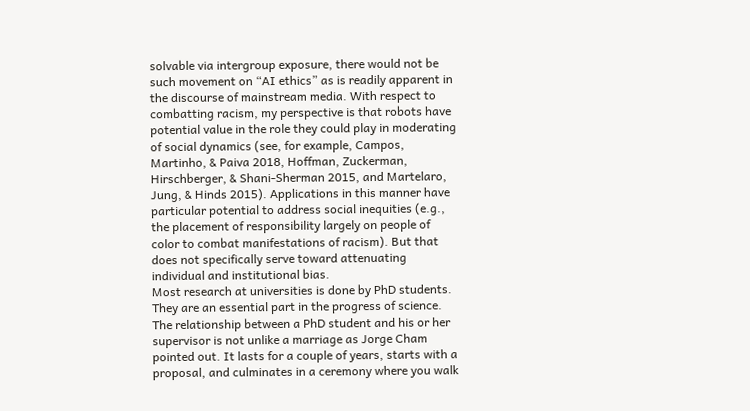solvable via intergroup exposure, there would not be such movement on “AI ethics” as is readily apparent in the discourse of mainstream media. With respect to combatting racism, my perspective is that robots have potential value in the role they could play in moderating of social dynamics (see, for example, Campos, Martinho, & Paiva 2018, Hoffman, Zuckerman, Hirschberger, & Shani-Sherman 2015, and Martelaro, Jung, & Hinds 2015). Applications in this manner have particular potential to address social inequities (e.g., the placement of responsibility largely on people of color to combat manifestations of racism). But that does not specifically serve toward attenuating individual and institutional bias.
Most research at universities is done by PhD students. They are an essential part in the progress of science. The relationship between a PhD student and his or her supervisor is not unlike a marriage as Jorge Cham pointed out. It lasts for a couple of years, starts with a proposal, and culminates in a ceremony where you walk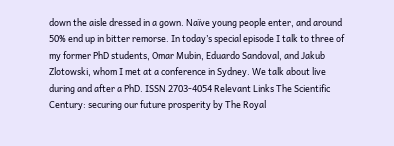down the aisle dressed in a gown. Naïve young people enter, and around 50% end up in bitter remorse. In today’s special episode I talk to three of my former PhD students, Omar Mubin, Eduardo Sandoval, and Jakub Zlotowski, whom I met at a conference in Sydney. We talk about live during and after a PhD. ISSN 2703-4054 Relevant Links The Scientific Century: securing our future prosperity by The Royal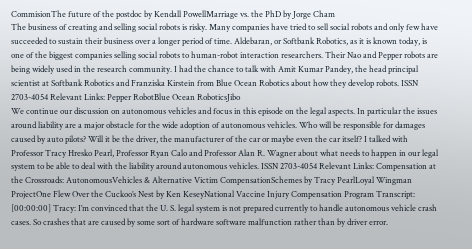CommisionThe future of the postdoc by Kendall PowellMarriage vs. the PhD by Jorge Cham
The business of creating and selling social robots is risky. Many companies have tried to sell social robots and only few have succeeded to sustain their business over a longer period of time. Aldebaran, or Softbank Robotics, as it is known today, is one of the biggest companies selling social robots to human-robot interaction researchers. Their Nao and Pepper robots are being widely used in the research community. I had the chance to talk with Amit Kumar Pandey, the head principal scientist at Softbank Robotics and Franziska Kirstein from Blue Ocean Robotics about how they develop robots. ISSN 2703-4054 Relevant Links: Pepper RobotBlue Ocean RoboticsJibo
We continue our discussion on autonomous vehicles and focus in this episode on the legal aspects. In particular the issues around liability are a major obstacle for the wide adoption of autonomous vehicles. Who will be responsible for damages caused by auto pilots? Will it be the driver, the manufacturer of the car or maybe even the car itself? I talked with Professor Tracy Hresko Pearl, Professor Ryan Calo and Professor Alan R. Wagner about what needs to happen in our legal system to be able to deal with the liability around autonomous vehicles. ISSN 2703-4054 Relevant Links: Compensation at the Crossroads: AutonomousVehicles & Alternative Victim CompensationSchemes by Tracy PearlLoyal Wingman ProjectOne Flew Over the Cuckoo’s Nest by Ken KeseyNational Vaccine Injury Compensation Program Transcript: [00:00:00] Tracy: I’m convinced that the U. S. legal system is not prepared currently to handle autonomous vehicle crash cases. So crashes that are caused by some sort of hardware software malfunction rather than by driver error.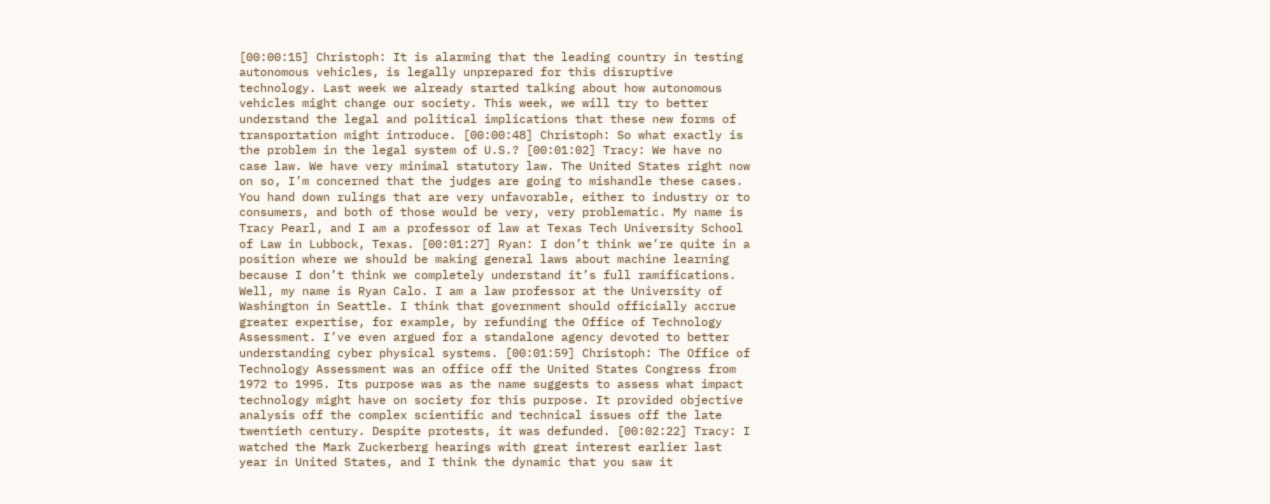[00:00:15] Christoph: It is alarming that the leading country in testing autonomous vehicles, is legally unprepared for this disruptive technology. Last week we already started talking about how autonomous vehicles might change our society. This week, we will try to better understand the legal and political implications that these new forms of transportation might introduce. [00:00:48] Christoph: So what exactly is the problem in the legal system of U.S.? [00:01:02] Tracy: We have no case law. We have very minimal statutory law. The United States right now on so, I’m concerned that the judges are going to mishandle these cases. You hand down rulings that are very unfavorable, either to industry or to consumers, and both of those would be very, very problematic. My name is Tracy Pearl, and I am a professor of law at Texas Tech University School of Law in Lubbock, Texas. [00:01:27] Ryan: I don’t think we’re quite in a position where we should be making general laws about machine learning because I don’t think we completely understand it’s full ramifications. Well, my name is Ryan Calo. I am a law professor at the University of Washington in Seattle. I think that government should officially accrue greater expertise, for example, by refunding the Office of Technology Assessment. I’ve even argued for a standalone agency devoted to better understanding cyber physical systems. [00:01:59] Christoph: The Office of Technology Assessment was an office off the United States Congress from 1972 to 1995. Its purpose was as the name suggests to assess what impact technology might have on society for this purpose. It provided objective analysis off the complex scientific and technical issues off the late twentieth century. Despite protests, it was defunded. [00:02:22] Tracy: I watched the Mark Zuckerberg hearings with great interest earlier last year in United States, and I think the dynamic that you saw it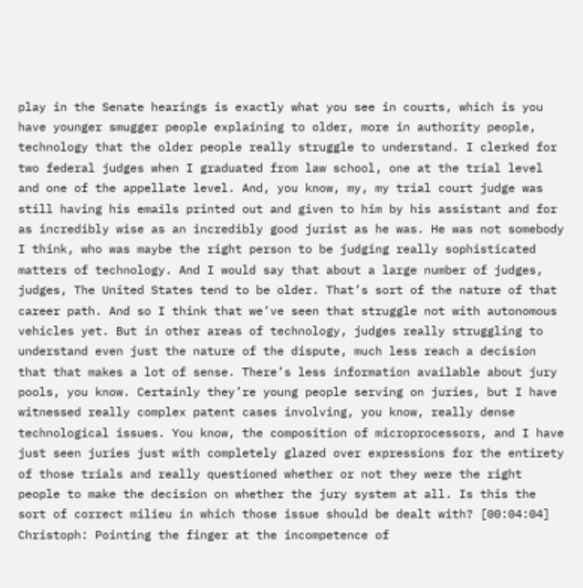play in the Senate hearings is exactly what you see in courts, which is you have younger smugger people explaining to older, more in authority people, technology that the older people really struggle to understand. I clerked for two federal judges when I graduated from law school, one at the trial level and one of the appellate level. And, you know, my, my trial court judge was still having his emails printed out and given to him by his assistant and for as incredibly wise as an incredibly good jurist as he was. He was not somebody I think, who was maybe the right person to be judging really sophisticated matters of technology. And I would say that about a large number of judges, judges, The United States tend to be older. That’s sort of the nature of that career path. And so I think that we’ve seen that struggle not with autonomous vehicles yet. But in other areas of technology, judges really struggling to understand even just the nature of the dispute, much less reach a decision that that makes a lot of sense. There’s less information available about jury pools, you know. Certainly they’re young people serving on juries, but I have witnessed really complex patent cases involving, you know, really dense technological issues. You know, the composition of microprocessors, and I have just seen juries just with completely glazed over expressions for the entirety of those trials and really questioned whether or not they were the right people to make the decision on whether the jury system at all. Is this the sort of correct milieu in which those issue should be dealt with? [00:04:04] Christoph: Pointing the finger at the incompetence of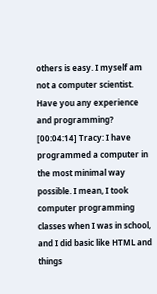others is easy. I myself am not a computer scientist. Have you any experience and programming? [00:04:14] Tracy: I have programmed a computer in the most minimal way possible. I mean, I took computer programming classes when I was in school, and I did basic like HTML and things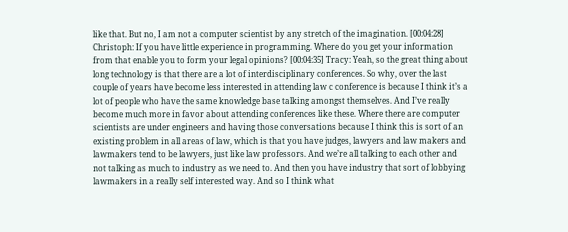like that. But no, I am not a computer scientist by any stretch of the imagination. [00:04:28] Christoph: If you have little experience in programming. Where do you get your information from that enable you to form your legal opinions? [00:04:35] Tracy: Yeah, so the great thing about long technology is that there are a lot of interdisciplinary conferences. So why, over the last couple of years have become less interested in attending law c conference is because I think it’s a lot of people who have the same knowledge base talking amongst themselves. And I’ve really become much more in favor about attending conferences like these. Where there are computer scientists are under engineers and having those conversations because I think this is sort of an existing problem in all areas of law, which is that you have judges, lawyers and law makers and lawmakers tend to be lawyers, just like law professors. And we’re all talking to each other and not talking as much to industry as we need to. And then you have industry that sort of lobbying lawmakers in a really self interested way. And so I think what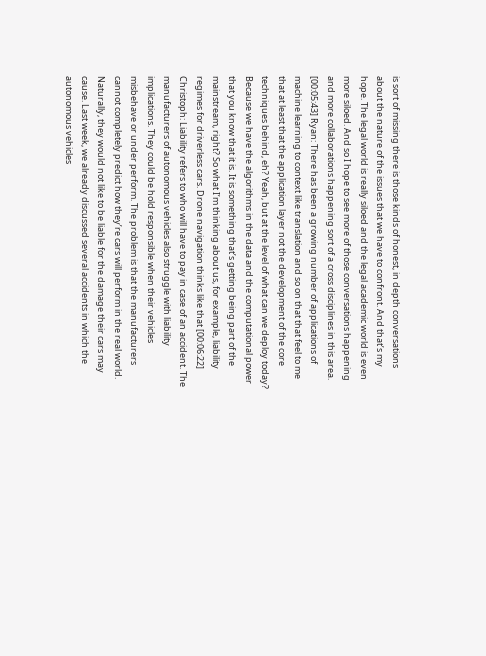is sort of missing there is those kinds of honest, in depth conversations about the nature of the issues that we have to confront. And that’s my hope. The legal world is really siloed and the legal academic world is even more siloed. And so I hope to see more of those conversations happening and more collaborations happening sort of a cross disciplines in this area. [00:05:43] Ryan: There has been a growing number of applications of machine learning to context like translation and so on that that feel to me that at least that the application layer not the development of the core techniques behind, eh? Yeah, but at the level of what can we deploy today? Because we have the algorithms in the data and the computational power that you know that it is. It is something that’s getting being part of the mainstream, right? So what I’m thinking about us, for example, liability regimes for driverless cars. Drone navigation thinks like that [00:06:22] Christoph: Liability refers to who will have to pay in case of an accident. The manufacturers of autonomous vehicles also struggle with liability implications. They could be hold responsible when their vehicles misbehave or under perform. The problem is that the manufacturers cannot completely predict how they’re cars will perform in the real world. Naturally, they would not like to be liable for the damage their cars may cause. Last week, we already discussed several accidents in which the autonomous vehicles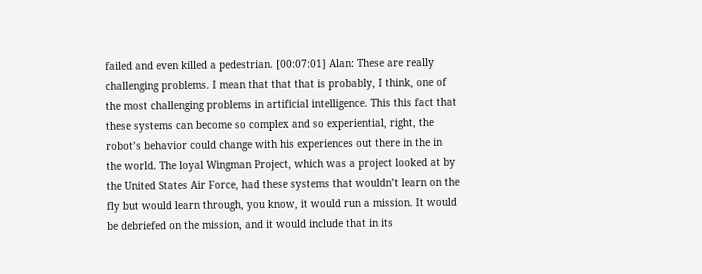failed and even killed a pedestrian. [00:07:01] Alan: These are really challenging problems. I mean that that that is probably, I think, one of the most challenging problems in artificial intelligence. This this fact that these systems can become so complex and so experiential, right, the robot’s behavior could change with his experiences out there in the in the world. The loyal Wingman Project, which was a project looked at by the United States Air Force, had these systems that wouldn’t learn on the fly but would learn through, you know, it would run a mission. It would be debriefed on the mission, and it would include that in its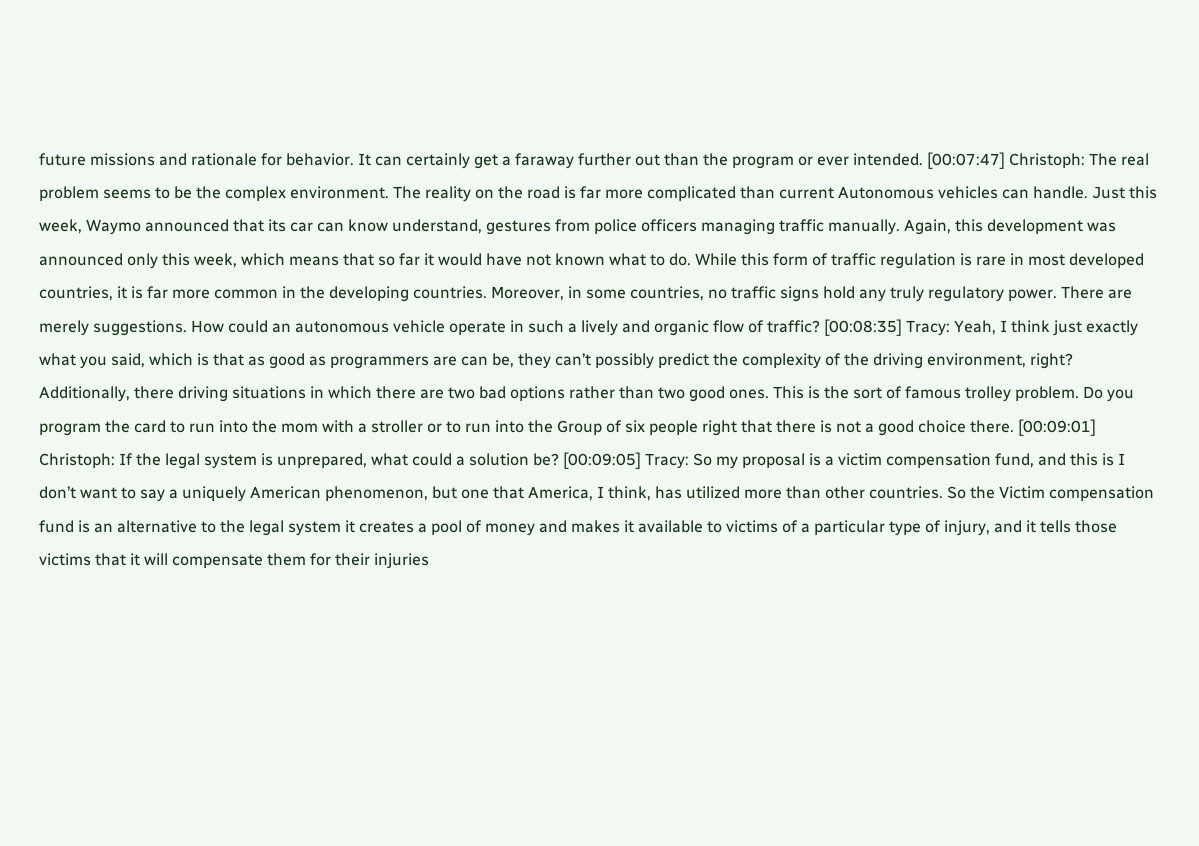future missions and rationale for behavior. It can certainly get a faraway further out than the program or ever intended. [00:07:47] Christoph: The real problem seems to be the complex environment. The reality on the road is far more complicated than current Autonomous vehicles can handle. Just this week, Waymo announced that its car can know understand, gestures from police officers managing traffic manually. Again, this development was announced only this week, which means that so far it would have not known what to do. While this form of traffic regulation is rare in most developed countries, it is far more common in the developing countries. Moreover, in some countries, no traffic signs hold any truly regulatory power. There are merely suggestions. How could an autonomous vehicle operate in such a lively and organic flow of traffic? [00:08:35] Tracy: Yeah, I think just exactly what you said, which is that as good as programmers are can be, they can’t possibly predict the complexity of the driving environment, right? Additionally, there driving situations in which there are two bad options rather than two good ones. This is the sort of famous trolley problem. Do you program the card to run into the mom with a stroller or to run into the Group of six people right that there is not a good choice there. [00:09:01] Christoph: If the legal system is unprepared, what could a solution be? [00:09:05] Tracy: So my proposal is a victim compensation fund, and this is I don’t want to say a uniquely American phenomenon, but one that America, I think, has utilized more than other countries. So the Victim compensation fund is an alternative to the legal system it creates a pool of money and makes it available to victims of a particular type of injury, and it tells those victims that it will compensate them for their injuries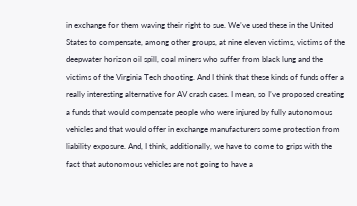in exchange for them waving their right to sue. We’ve used these in the United States to compensate, among other groups, at nine eleven victims, victims of the deepwater horizon oil spill, coal miners who suffer from black lung and the victims of the Virginia Tech shooting. And I think that these kinds of funds offer a really interesting alternative for AV crash cases. I mean, so I’ve proposed creating a funds that would compensate people who were injured by fully autonomous vehicles and that would offer in exchange manufacturers some protection from liability exposure. And, I think, additionally, we have to come to grips with the fact that autonomous vehicles are not going to have a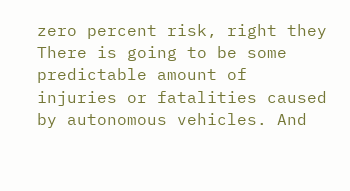zero percent risk, right they There is going to be some predictable amount of injuries or fatalities caused by autonomous vehicles. And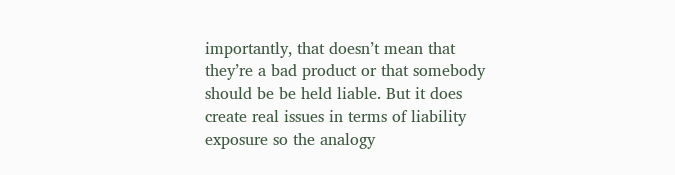importantly, that doesn’t mean that they’re a bad product or that somebody should be be held liable. But it does create real issues in terms of liability exposure so the analogy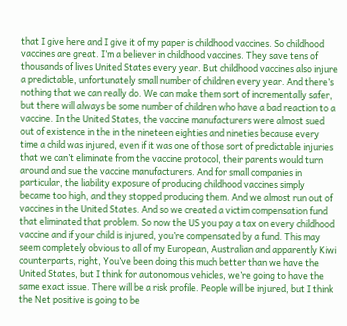that I give here and I give it of my paper is childhood vaccines. So childhood vaccines are great. I’m a believer in childhood vaccines. They save tens of thousands of lives United States every year. But childhood vaccines also injure a predictable, unfortunately small number of children every year. And there’s nothing that we can really do. We can make them sort of incrementally safer, but there will always be some number of children who have a bad reaction to a vaccine. In the United States, the vaccine manufacturers were almost sued out of existence in the in the nineteen eighties and nineties because every time a child was injured, even if it was one of those sort of predictable injuries that we can’t eliminate from the vaccine protocol, their parents would turn around and sue the vaccine manufacturers. And for small companies in particular, the liability exposure of producing childhood vaccines simply became too high, and they stopped producing them. And we almost run out of vaccines in the United States. And so we created a victim compensation fund that eliminated that problem. So now the US you pay a tax on every childhood vaccine and if your child is injured, you’re compensated by a fund. This may seem completely obvious to all of my European, Australian and apparently Kiwi counterparts, right, You’ve been doing this much better than we have the United States, but I think for autonomous vehicles, we’re going to have the same exact issue. There will be a risk profile. People will be injured, but I think the Net positive is going to be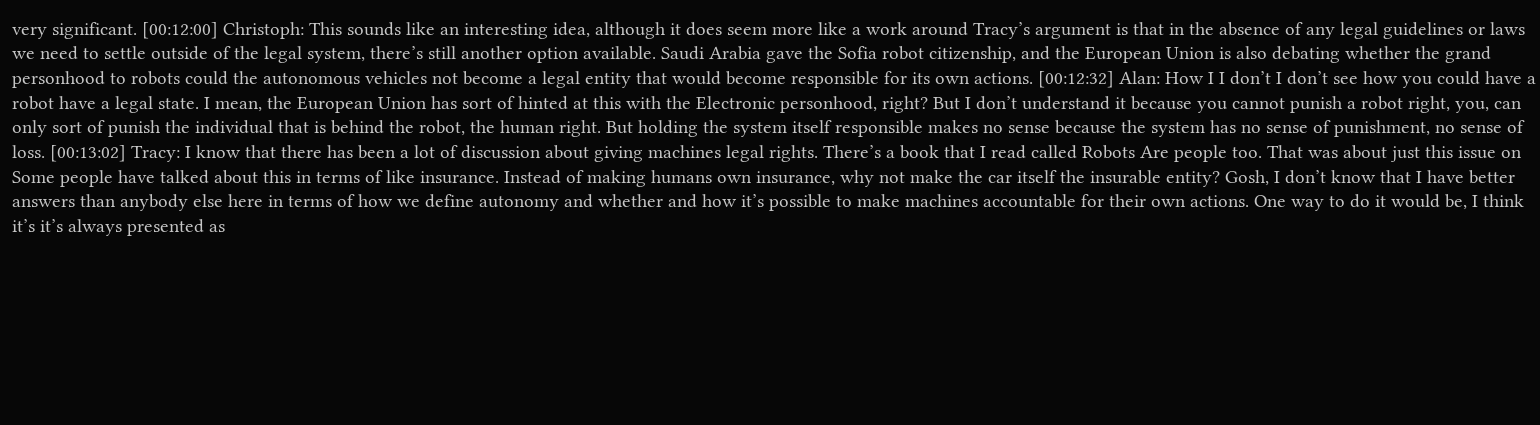very significant. [00:12:00] Christoph: This sounds like an interesting idea, although it does seem more like a work around Tracy’s argument is that in the absence of any legal guidelines or laws we need to settle outside of the legal system, there’s still another option available. Saudi Arabia gave the Sofia robot citizenship, and the European Union is also debating whether the grand personhood to robots could the autonomous vehicles not become a legal entity that would become responsible for its own actions. [00:12:32] Alan: How I I don’t I don’t see how you could have a robot have a legal state. I mean, the European Union has sort of hinted at this with the Electronic personhood, right? But I don’t understand it because you cannot punish a robot right, you, can only sort of punish the individual that is behind the robot, the human right. But holding the system itself responsible makes no sense because the system has no sense of punishment, no sense of loss. [00:13:02] Tracy: I know that there has been a lot of discussion about giving machines legal rights. There’s a book that I read called Robots Are people too. That was about just this issue on Some people have talked about this in terms of like insurance. Instead of making humans own insurance, why not make the car itself the insurable entity? Gosh, I don’t know that I have better answers than anybody else here in terms of how we define autonomy and whether and how it’s possible to make machines accountable for their own actions. One way to do it would be, I think it’s it’s always presented as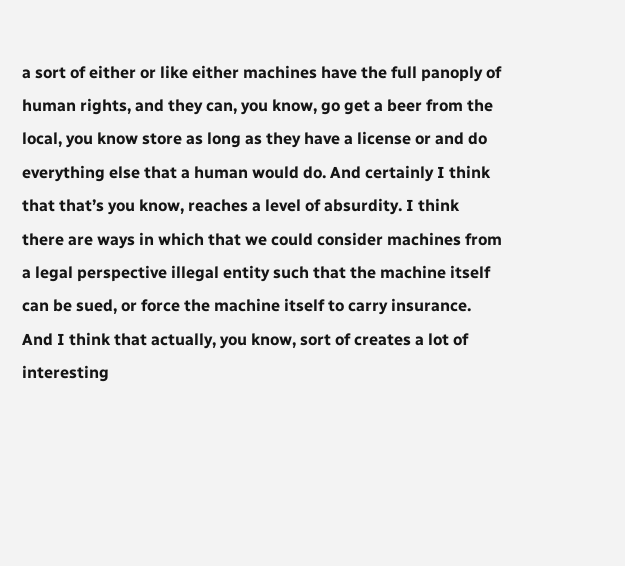a sort of either or like either machines have the full panoply of human rights, and they can, you know, go get a beer from the local, you know store as long as they have a license or and do everything else that a human would do. And certainly I think that that’s you know, reaches a level of absurdity. I think there are ways in which that we could consider machines from a legal perspective illegal entity such that the machine itself can be sued, or force the machine itself to carry insurance. And I think that actually, you know, sort of creates a lot of interesting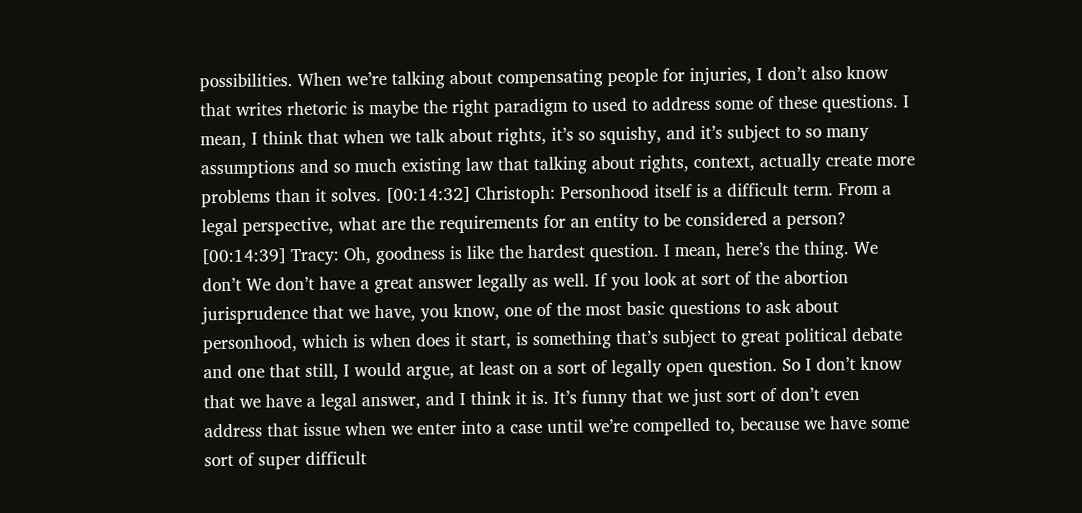possibilities. When we’re talking about compensating people for injuries, I don’t also know that writes rhetoric is maybe the right paradigm to used to address some of these questions. I mean, I think that when we talk about rights, it’s so squishy, and it’s subject to so many assumptions and so much existing law that talking about rights, context, actually create more problems than it solves. [00:14:32] Christoph: Personhood itself is a difficult term. From a legal perspective, what are the requirements for an entity to be considered a person? [00:14:39] Tracy: Oh, goodness is like the hardest question. I mean, here’s the thing. We don’t We don’t have a great answer legally as well. If you look at sort of the abortion jurisprudence that we have, you know, one of the most basic questions to ask about personhood, which is when does it start, is something that’s subject to great political debate and one that still, I would argue, at least on a sort of legally open question. So I don’t know that we have a legal answer, and I think it is. It’s funny that we just sort of don’t even address that issue when we enter into a case until we’re compelled to, because we have some sort of super difficult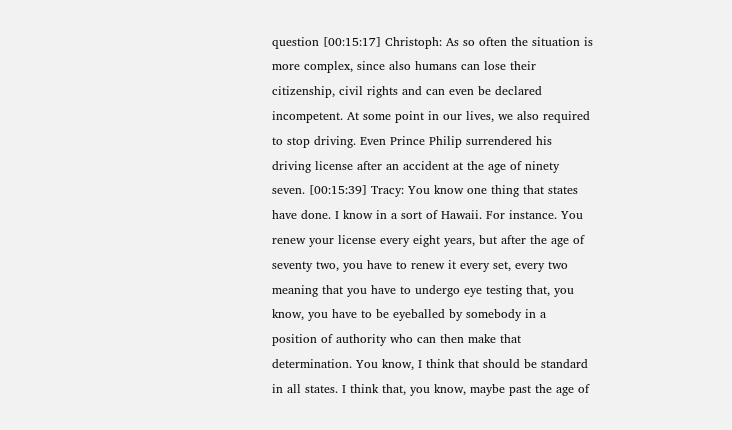question [00:15:17] Christoph: As so often the situation is more complex, since also humans can lose their citizenship, civil rights and can even be declared incompetent. At some point in our lives, we also required to stop driving. Even Prince Philip surrendered his driving license after an accident at the age of ninety seven. [00:15:39] Tracy: You know one thing that states have done. I know in a sort of Hawaii. For instance. You renew your license every eight years, but after the age of seventy two, you have to renew it every set, every two meaning that you have to undergo eye testing that, you know, you have to be eyeballed by somebody in a position of authority who can then make that determination. You know, I think that should be standard in all states. I think that, you know, maybe past the age of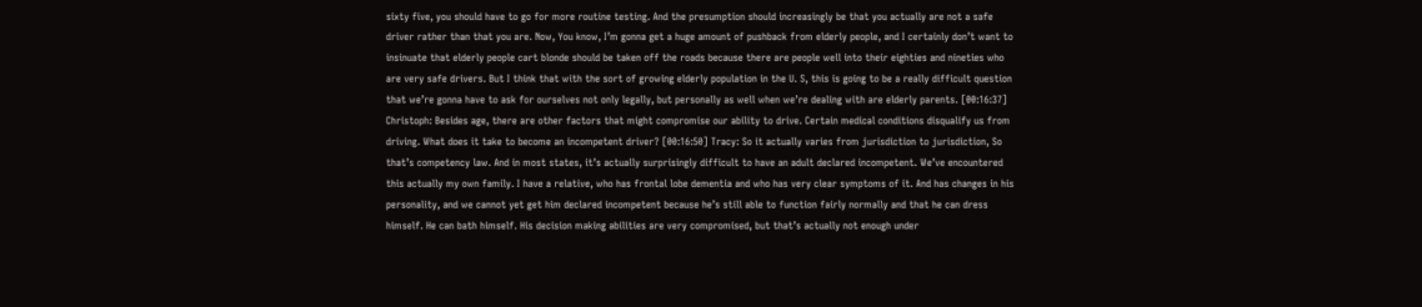sixty five, you should have to go for more routine testing. And the presumption should increasingly be that you actually are not a safe driver rather than that you are. Now, You know, I’m gonna get a huge amount of pushback from elderly people, and I certainly don’t want to insinuate that elderly people cart blonde should be taken off the roads because there are people well into their eighties and nineties who are very safe drivers. But I think that with the sort of growing elderly population in the U. S, this is going to be a really difficult question that we’re gonna have to ask for ourselves not only legally, but personally as well when we’re dealing with are elderly parents. [00:16:37] Christoph: Besides age, there are other factors that might compromise our ability to drive. Certain medical conditions disqualify us from driving. What does it take to become an incompetent driver? [00:16:50] Tracy: So it actually varies from jurisdiction to jurisdiction, So that’s competency law. And in most states, it’s actually surprisingly difficult to have an adult declared incompetent. We’ve encountered this actually my own family. I have a relative, who has frontal lobe dementia and who has very clear symptoms of it. And has changes in his personality, and we cannot yet get him declared incompetent because he’s still able to function fairly normally and that he can dress himself. He can bath himself. His decision making abilities are very compromised, but that’s actually not enough under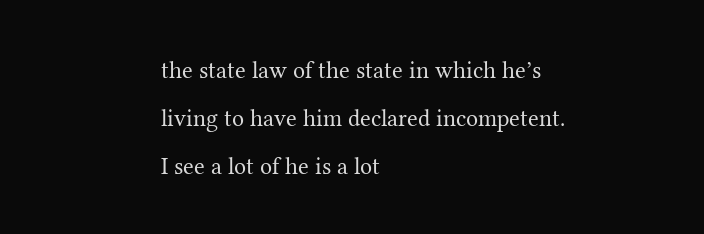the state law of the state in which he’s living to have him declared incompetent. I see a lot of he is a lot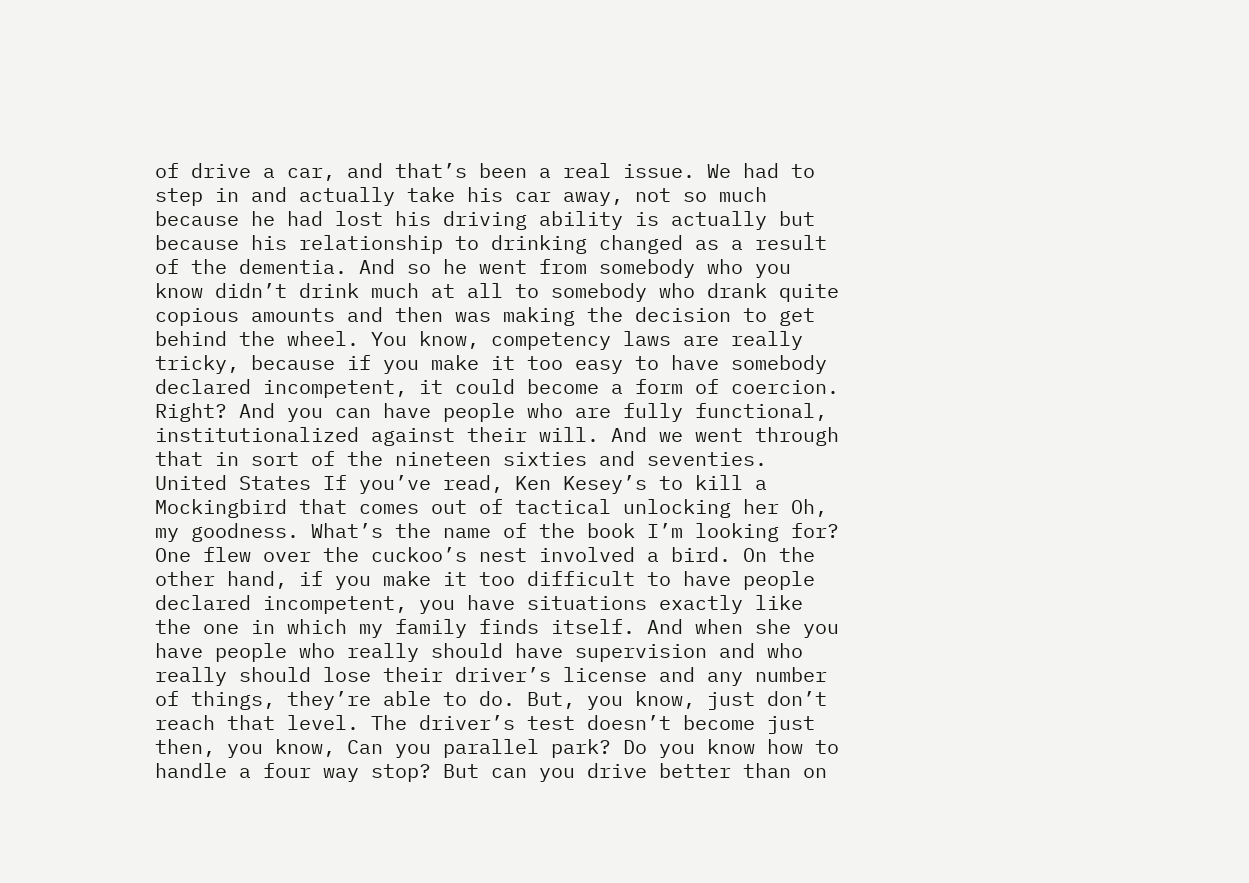of drive a car, and that’s been a real issue. We had to step in and actually take his car away, not so much because he had lost his driving ability is actually but because his relationship to drinking changed as a result of the dementia. And so he went from somebody who you know didn’t drink much at all to somebody who drank quite copious amounts and then was making the decision to get behind the wheel. You know, competency laws are really tricky, because if you make it too easy to have somebody declared incompetent, it could become a form of coercion. Right? And you can have people who are fully functional, institutionalized against their will. And we went through that in sort of the nineteen sixties and seventies. United States If you’ve read, Ken Kesey’s to kill a Mockingbird that comes out of tactical unlocking her Oh, my goodness. What’s the name of the book I’m looking for? One flew over the cuckoo’s nest involved a bird. On the other hand, if you make it too difficult to have people declared incompetent, you have situations exactly like the one in which my family finds itself. And when she you have people who really should have supervision and who really should lose their driver’s license and any number of things, they’re able to do. But, you know, just don’t reach that level. The driver’s test doesn’t become just then, you know, Can you parallel park? Do you know how to handle a four way stop? But can you drive better than on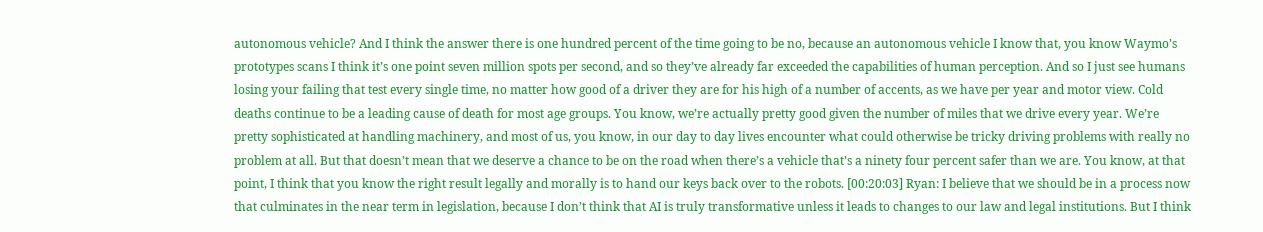autonomous vehicle? And I think the answer there is one hundred percent of the time going to be no, because an autonomous vehicle I know that, you know Waymo’s prototypes scans I think it’s one point seven million spots per second, and so they’ve already far exceeded the capabilities of human perception. And so I just see humans losing your failing that test every single time, no matter how good of a driver they are for his high of a number of accents, as we have per year and motor view. Cold deaths continue to be a leading cause of death for most age groups. You know, we’re actually pretty good given the number of miles that we drive every year. We’re pretty sophisticated at handling machinery, and most of us, you know, in our day to day lives encounter what could otherwise be tricky driving problems with really no problem at all. But that doesn’t mean that we deserve a chance to be on the road when there’s a vehicle that’s a ninety four percent safer than we are. You know, at that point, I think that you know the right result legally and morally is to hand our keys back over to the robots. [00:20:03] Ryan: I believe that we should be in a process now that culminates in the near term in legislation, because I don’t think that AI is truly transformative unless it leads to changes to our law and legal institutions. But I think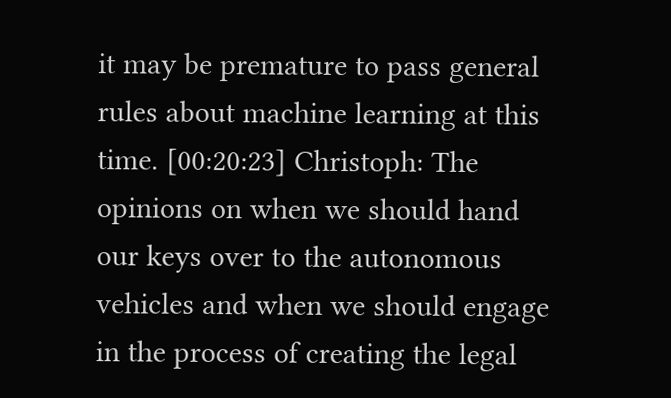it may be premature to pass general rules about machine learning at this time. [00:20:23] Christoph: The opinions on when we should hand our keys over to the autonomous vehicles and when we should engage in the process of creating the legal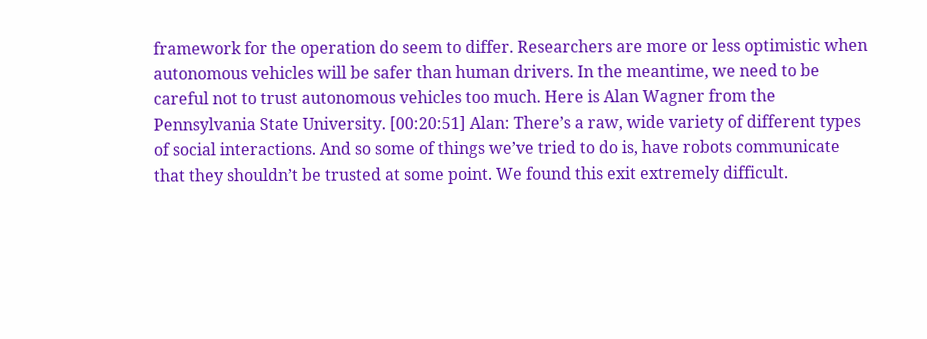framework for the operation do seem to differ. Researchers are more or less optimistic when autonomous vehicles will be safer than human drivers. In the meantime, we need to be careful not to trust autonomous vehicles too much. Here is Alan Wagner from the Pennsylvania State University. [00:20:51] Alan: There’s a raw, wide variety of different types of social interactions. And so some of things we’ve tried to do is, have robots communicate that they shouldn’t be trusted at some point. We found this exit extremely difficult.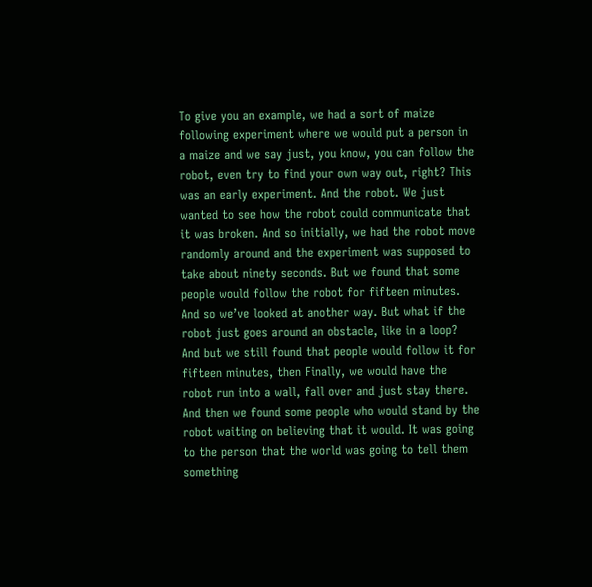To give you an example, we had a sort of maize following experiment where we would put a person in a maize and we say just, you know, you can follow the robot, even try to find your own way out, right? This was an early experiment. And the robot. We just wanted to see how the robot could communicate that it was broken. And so initially, we had the robot move randomly around and the experiment was supposed to take about ninety seconds. But we found that some people would follow the robot for fifteen minutes. And so we’ve looked at another way. But what if the robot just goes around an obstacle, like in a loop? And but we still found that people would follow it for fifteen minutes, then Finally, we would have the robot run into a wall, fall over and just stay there. And then we found some people who would stand by the robot waiting on believing that it would. It was going to the person that the world was going to tell them something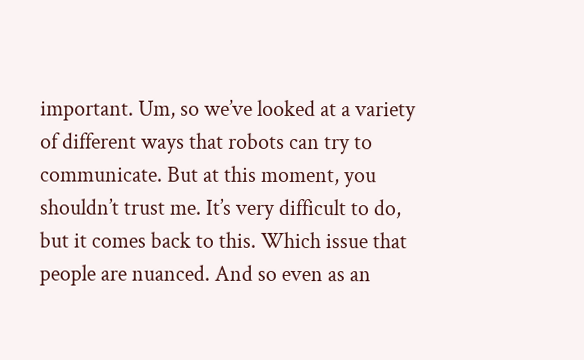important. Um, so we’ve looked at a variety of different ways that robots can try to communicate. But at this moment, you shouldn’t trust me. It’s very difficult to do, but it comes back to this. Which issue that people are nuanced. And so even as an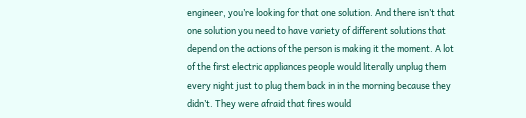engineer, you’re looking for that one solution. And there isn’t that one solution you need to have variety of different solutions that depend on the actions of the person is making it the moment. A lot of the first electric appliances people would literally unplug them every night just to plug them back in in the morning because they didn’t. They were afraid that fires would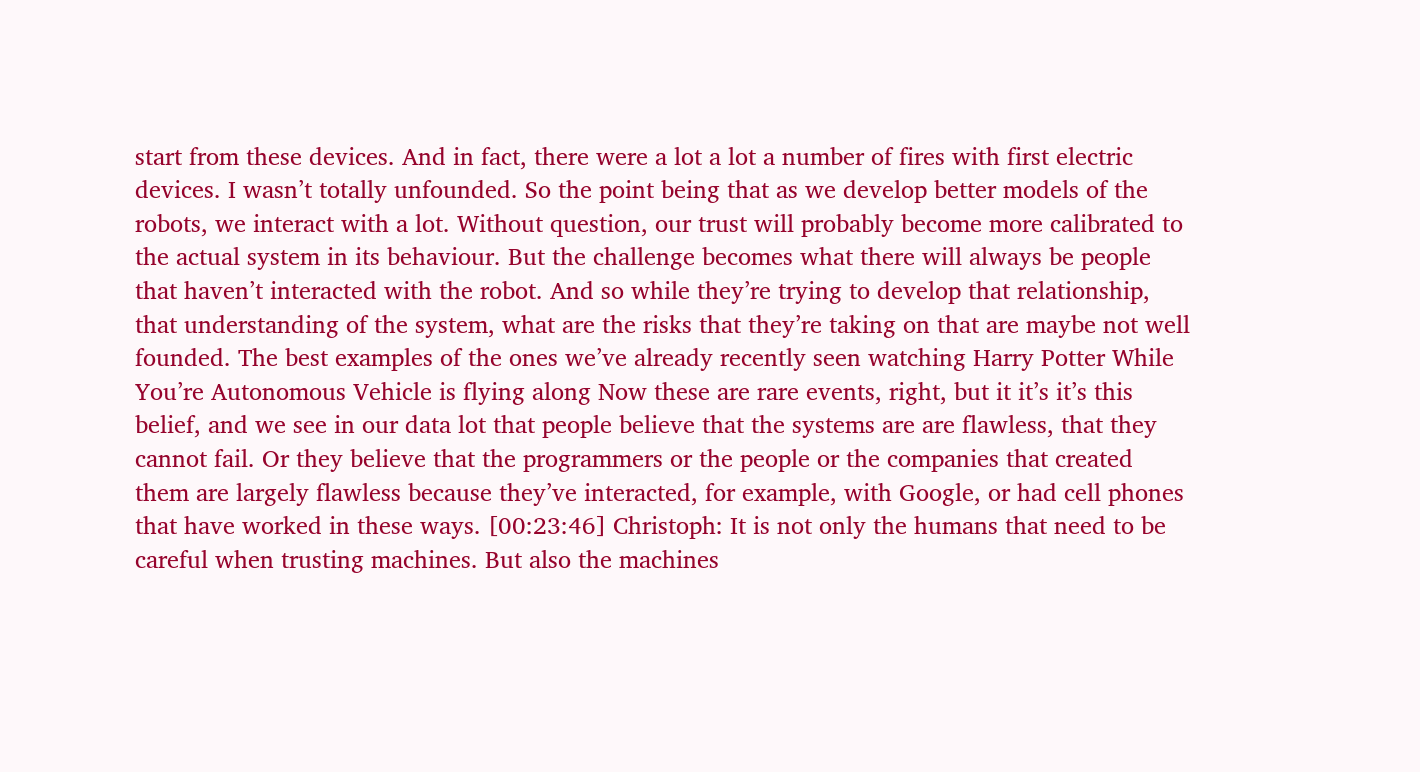start from these devices. And in fact, there were a lot a lot a number of fires with first electric devices. I wasn’t totally unfounded. So the point being that as we develop better models of the robots, we interact with a lot. Without question, our trust will probably become more calibrated to the actual system in its behaviour. But the challenge becomes what there will always be people that haven’t interacted with the robot. And so while they’re trying to develop that relationship, that understanding of the system, what are the risks that they’re taking on that are maybe not well founded. The best examples of the ones we’ve already recently seen watching Harry Potter While You’re Autonomous Vehicle is flying along Now these are rare events, right, but it it’s it’s this belief, and we see in our data lot that people believe that the systems are are flawless, that they cannot fail. Or they believe that the programmers or the people or the companies that created them are largely flawless because they’ve interacted, for example, with Google, or had cell phones that have worked in these ways. [00:23:46] Christoph: It is not only the humans that need to be careful when trusting machines. But also the machines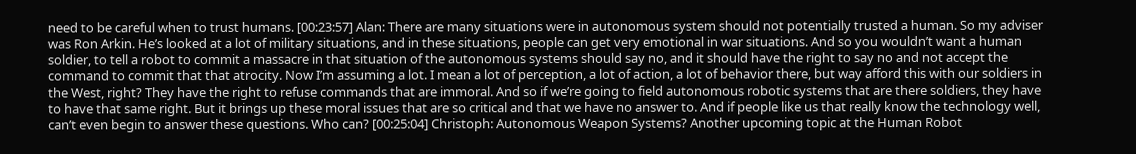need to be careful when to trust humans. [00:23:57] Alan: There are many situations were in autonomous system should not potentially trusted a human. So my adviser was Ron Arkin. He’s looked at a lot of military situations, and in these situations, people can get very emotional in war situations. And so you wouldn’t want a human soldier, to tell a robot to commit a massacre in that situation of the autonomous systems should say no, and it should have the right to say no and not accept the command to commit that that atrocity. Now I’m assuming a lot. I mean a lot of perception, a lot of action, a lot of behavior there, but way afford this with our soldiers in the West, right? They have the right to refuse commands that are immoral. And so if we’re going to field autonomous robotic systems that are there soldiers, they have to have that same right. But it brings up these moral issues that are so critical and that we have no answer to. And if people like us that really know the technology well, can’t even begin to answer these questions. Who can? [00:25:04] Christoph: Autonomous Weapon Systems? Another upcoming topic at the Human Robot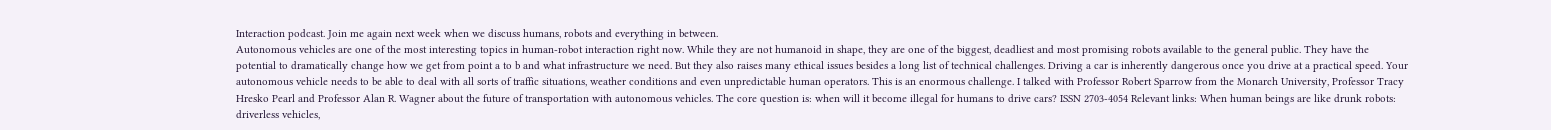Interaction podcast. Join me again next week when we discuss humans, robots and everything in between.
Autonomous vehicles are one of the most interesting topics in human-robot interaction right now. While they are not humanoid in shape, they are one of the biggest, deadliest and most promising robots available to the general public. They have the potential to dramatically change how we get from point a to b and what infrastructure we need. But they also raises many ethical issues besides a long list of technical challenges. Driving a car is inherently dangerous once you drive at a practical speed. Your autonomous vehicle needs to be able to deal with all sorts of traffic situations, weather conditions and even unpredictable human operators. This is an enormous challenge. I talked with Professor Robert Sparrow from the Monarch University, Professor Tracy Hresko Pearl and Professor Alan R. Wagner about the future of transportation with autonomous vehicles. The core question is: when will it become illegal for humans to drive cars? ISSN 2703-4054 Relevant links: When human beings are like drunk robots: driverless vehicles,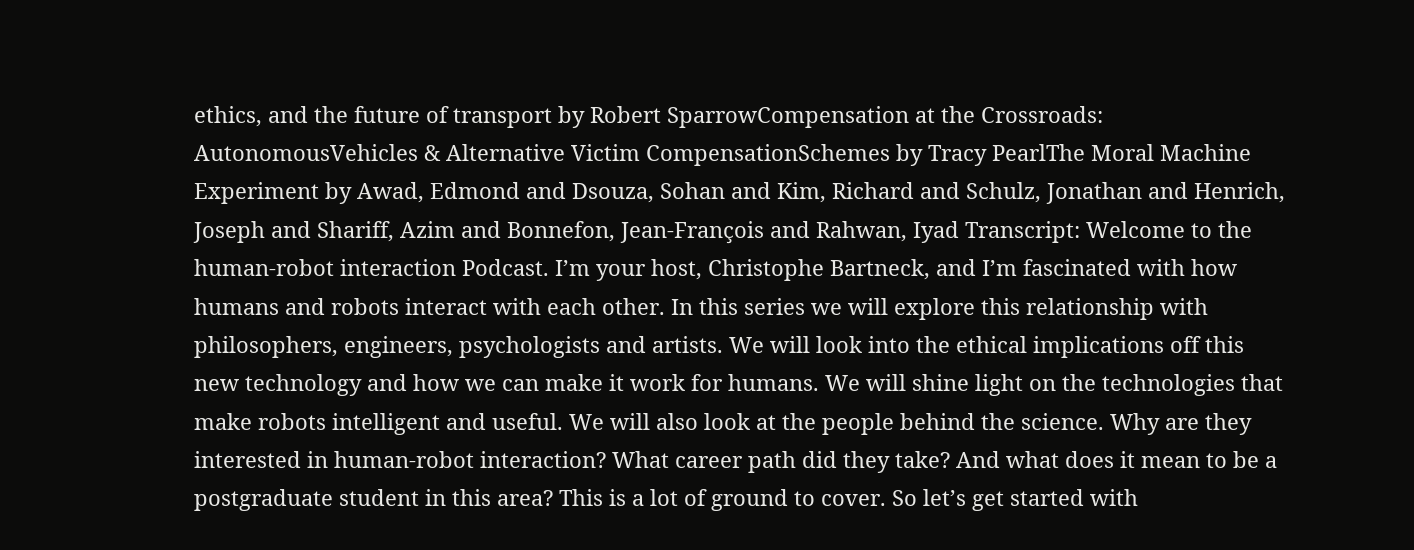ethics, and the future of transport by Robert SparrowCompensation at the Crossroads: AutonomousVehicles & Alternative Victim CompensationSchemes by Tracy PearlThe Moral Machine Experiment by Awad, Edmond and Dsouza, Sohan and Kim, Richard and Schulz, Jonathan and Henrich, Joseph and Shariff, Azim and Bonnefon, Jean-François and Rahwan, Iyad Transcript: Welcome to the human-robot interaction Podcast. I’m your host, Christophe Bartneck, and I’m fascinated with how humans and robots interact with each other. In this series we will explore this relationship with philosophers, engineers, psychologists and artists. We will look into the ethical implications off this new technology and how we can make it work for humans. We will shine light on the technologies that make robots intelligent and useful. We will also look at the people behind the science. Why are they interested in human-robot interaction? What career path did they take? And what does it mean to be a postgraduate student in this area? This is a lot of ground to cover. So let’s get started with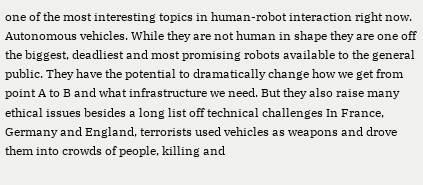one of the most interesting topics in human-robot interaction right now. Autonomous vehicles. While they are not human in shape they are one off the biggest, deadliest and most promising robots available to the general public. They have the potential to dramatically change how we get from point A to B and what infrastructure we need. But they also raise many ethical issues besides a long list off technical challenges In France, Germany and England, terrorists used vehicles as weapons and drove them into crowds of people, killing and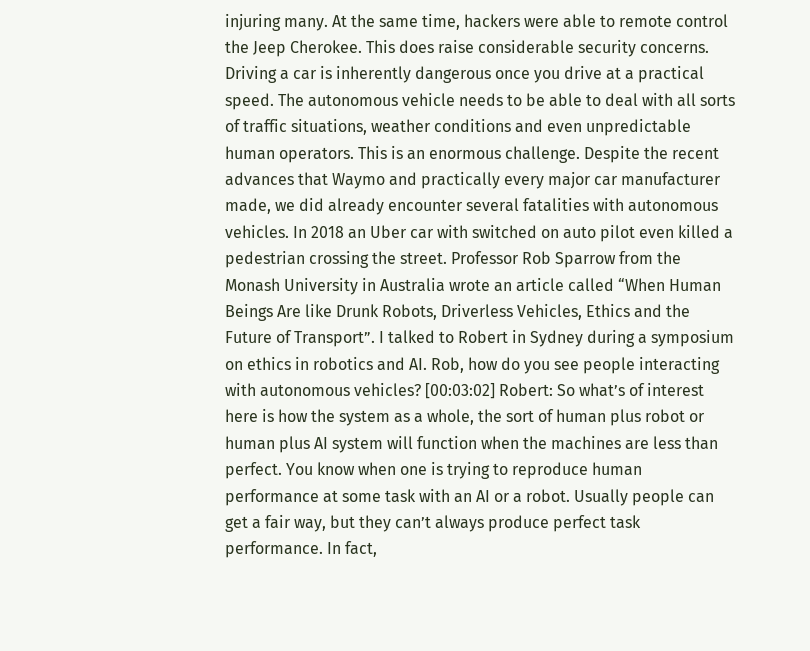injuring many. At the same time, hackers were able to remote control the Jeep Cherokee. This does raise considerable security concerns. Driving a car is inherently dangerous once you drive at a practical speed. The autonomous vehicle needs to be able to deal with all sorts of traffic situations, weather conditions and even unpredictable human operators. This is an enormous challenge. Despite the recent advances that Waymo and practically every major car manufacturer made, we did already encounter several fatalities with autonomous vehicles. In 2018 an Uber car with switched on auto pilot even killed a pedestrian crossing the street. Professor Rob Sparrow from the Monash University in Australia wrote an article called “When Human Beings Are like Drunk Robots, Driverless Vehicles, Ethics and the Future of Transport”. I talked to Robert in Sydney during a symposium on ethics in robotics and AI. Rob, how do you see people interacting with autonomous vehicles? [00:03:02] Robert: So what’s of interest here is how the system as a whole, the sort of human plus robot or human plus AI system will function when the machines are less than perfect. You know when one is trying to reproduce human performance at some task with an AI or a robot. Usually people can get a fair way, but they can’t always produce perfect task performance. In fact,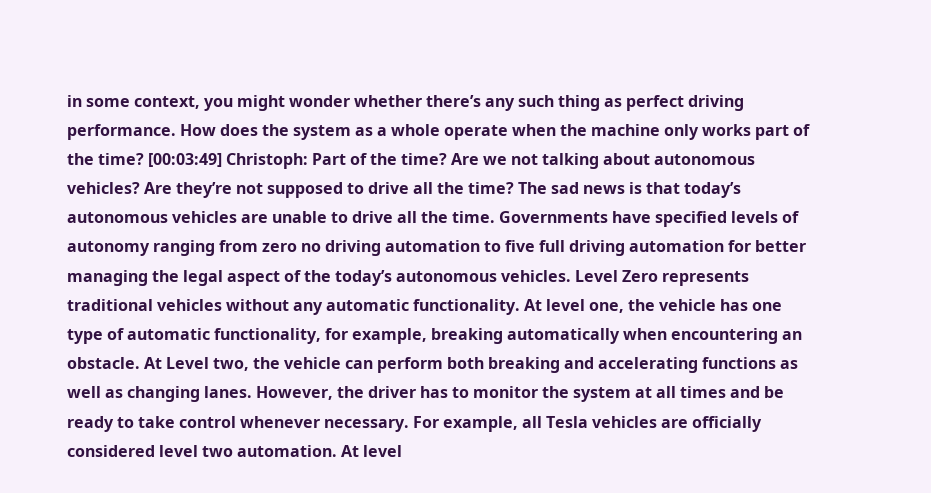in some context, you might wonder whether there’s any such thing as perfect driving performance. How does the system as a whole operate when the machine only works part of the time? [00:03:49] Christoph: Part of the time? Are we not talking about autonomous vehicles? Are they’re not supposed to drive all the time? The sad news is that today’s autonomous vehicles are unable to drive all the time. Governments have specified levels of autonomy ranging from zero no driving automation to five full driving automation for better managing the legal aspect of the today’s autonomous vehicles. Level Zero represents traditional vehicles without any automatic functionality. At level one, the vehicle has one type of automatic functionality, for example, breaking automatically when encountering an obstacle. At Level two, the vehicle can perform both breaking and accelerating functions as well as changing lanes. However, the driver has to monitor the system at all times and be ready to take control whenever necessary. For example, all Tesla vehicles are officially considered level two automation. At level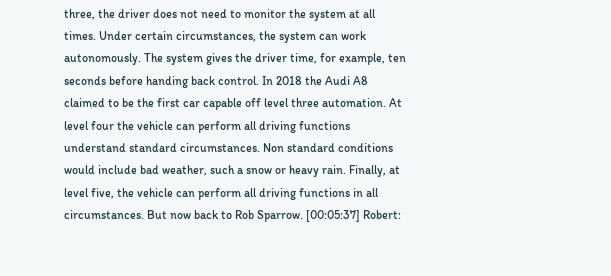three, the driver does not need to monitor the system at all times. Under certain circumstances, the system can work autonomously. The system gives the driver time, for example, ten seconds before handing back control. In 2018 the Audi A8 claimed to be the first car capable off level three automation. At level four the vehicle can perform all driving functions understand standard circumstances. Non standard conditions would include bad weather, such a snow or heavy rain. Finally, at level five, the vehicle can perform all driving functions in all circumstances. But now back to Rob Sparrow. [00:05:37] Robert: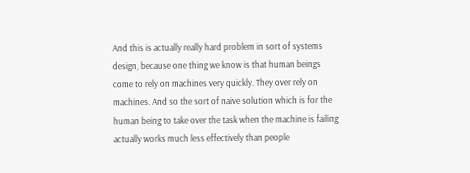And this is actually really hard problem in sort of systems design, because one thing we know is that human beings come to rely on machines very quickly. They over rely on machines. And so the sort of naive solution which is for the human being to take over the task when the machine is failing actually works much less effectively than people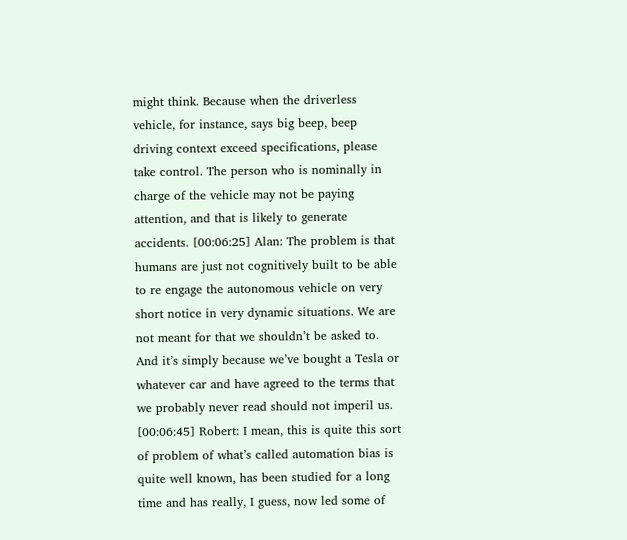might think. Because when the driverless vehicle, for instance, says big beep, beep driving context exceed specifications, please take control. The person who is nominally in charge of the vehicle may not be paying attention, and that is likely to generate accidents. [00:06:25] Alan: The problem is that humans are just not cognitively built to be able to re engage the autonomous vehicle on very short notice in very dynamic situations. We are not meant for that we shouldn’t be asked to. And it’s simply because we’ve bought a Tesla or whatever car and have agreed to the terms that we probably never read should not imperil us. [00:06:45] Robert: I mean, this is quite this sort of problem of what’s called automation bias is quite well known, has been studied for a long time and has really, I guess, now led some of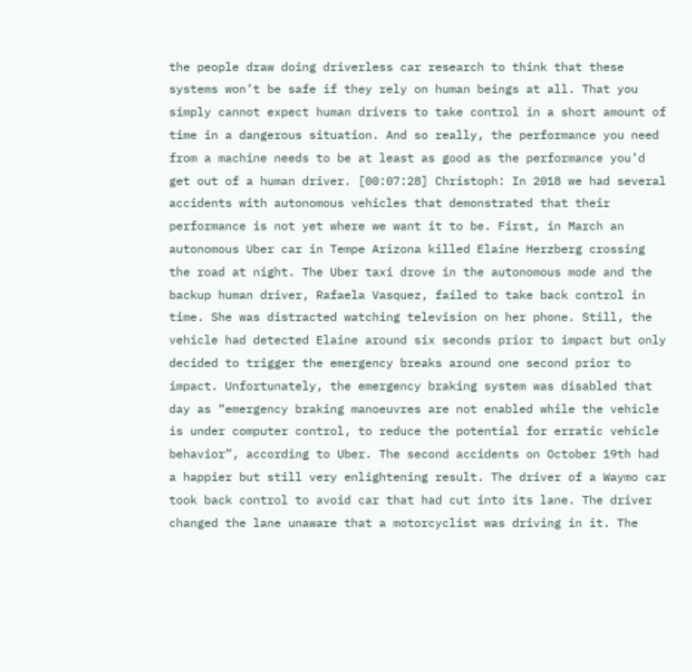the people draw doing driverless car research to think that these systems won’t be safe if they rely on human beings at all. That you simply cannot expect human drivers to take control in a short amount of time in a dangerous situation. And so really, the performance you need from a machine needs to be at least as good as the performance you’d get out of a human driver. [00:07:28] Christoph: In 2018 we had several accidents with autonomous vehicles that demonstrated that their performance is not yet where we want it to be. First, in March an autonomous Uber car in Tempe Arizona killed Elaine Herzberg crossing the road at night. The Uber taxi drove in the autonomous mode and the backup human driver, Rafaela Vasquez, failed to take back control in time. She was distracted watching television on her phone. Still, the vehicle had detected Elaine around six seconds prior to impact but only decided to trigger the emergency breaks around one second prior to impact. Unfortunately, the emergency braking system was disabled that day as “emergency braking manoeuvres are not enabled while the vehicle is under computer control, to reduce the potential for erratic vehicle behavior”, according to Uber. The second accidents on October 19th had a happier but still very enlightening result. The driver of a Waymo car took back control to avoid car that had cut into its lane. The driver changed the lane unaware that a motorcyclist was driving in it. The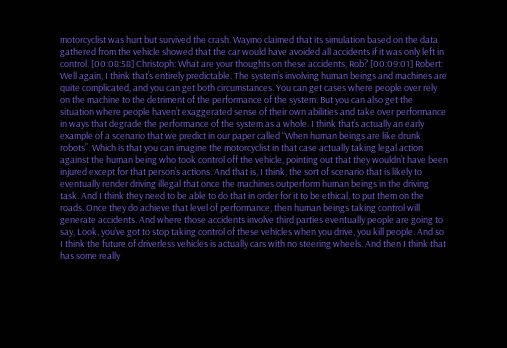motorcyclist was hurt but survived the crash. Waymo claimed that its simulation based on the data gathered from the vehicle showed that the car would have avoided all accidents if it was only left in control. [00:08:58] Christoph: What are your thoughts on these accidents, Rob? [00:09:01] Robert: Well again, I think that’s entirely predictable. The system’s involving human beings and machines are quite complicated, and you can get both circumstances. You can get cases where people over rely on the machine to the detriment of the performance of the system. But you can also get the situation where people haven’t exaggerated sense of their own abilities and take over performance in ways that degrade the performance of the system as a whole. I think that’s actually an early example of a scenario that we predict in our paper called “When human beings are like drunk robots”. Which is that you can imagine the motorcyclist in that case actually taking legal action against the human being who took control off the vehicle, pointing out that they wouldn’t have been injured except for that person’s actions. And that is, I think, the sort of scenario that is likely to eventually render driving illegal that once the machines outperform human beings in the driving task. And I think they need to be able to do that in order for it to be ethical, to put them on the roads. Once they do achieve that level of performance, then human beings taking control will generate accidents. And where those accidents involve third parties eventually people are going to say, Look, you’ve got to stop taking control of these vehicles when you drive, you kill people. And so I think the future of driverless vehicles is actually cars with no steering wheels. And then I think that has some really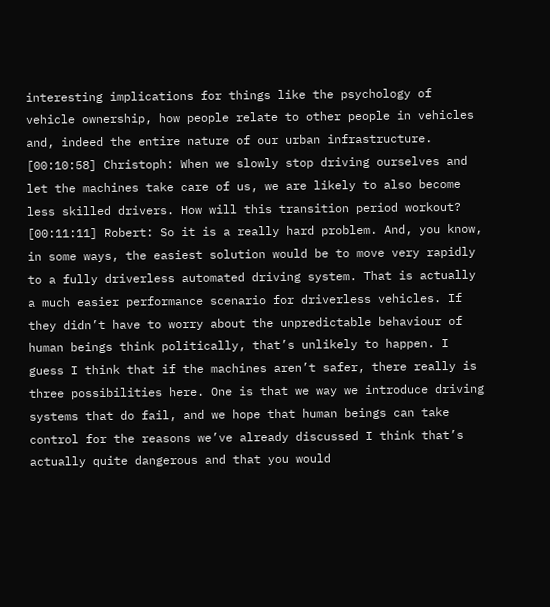interesting implications for things like the psychology of vehicle ownership, how people relate to other people in vehicles and, indeed the entire nature of our urban infrastructure. [00:10:58] Christoph: When we slowly stop driving ourselves and let the machines take care of us, we are likely to also become less skilled drivers. How will this transition period workout? [00:11:11] Robert: So it is a really hard problem. And, you know, in some ways, the easiest solution would be to move very rapidly to a fully driverless automated driving system. That is actually a much easier performance scenario for driverless vehicles. If they didn’t have to worry about the unpredictable behaviour of human beings think politically, that’s unlikely to happen. I guess I think that if the machines aren’t safer, there really is three possibilities here. One is that we way we introduce driving systems that do fail, and we hope that human beings can take control for the reasons we’ve already discussed I think that’s actually quite dangerous and that you would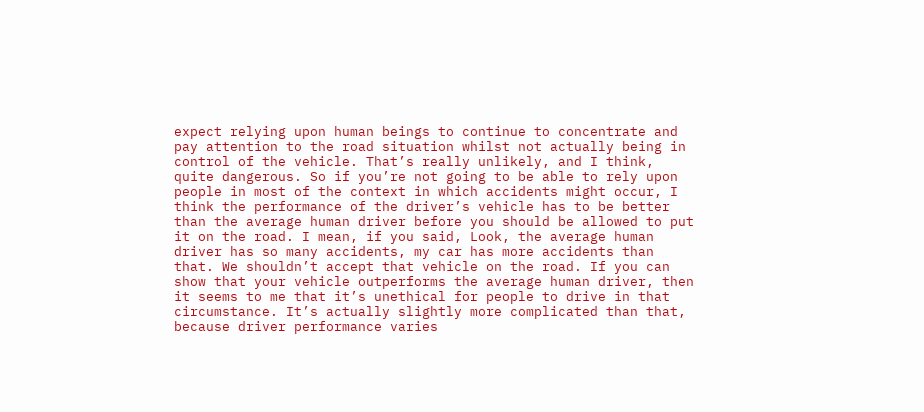expect relying upon human beings to continue to concentrate and pay attention to the road situation whilst not actually being in control of the vehicle. That’s really unlikely, and I think, quite dangerous. So if you’re not going to be able to rely upon people in most of the context in which accidents might occur, I think the performance of the driver’s vehicle has to be better than the average human driver before you should be allowed to put it on the road. I mean, if you said, Look, the average human driver has so many accidents, my car has more accidents than that. We shouldn’t accept that vehicle on the road. If you can show that your vehicle outperforms the average human driver, then it seems to me that it’s unethical for people to drive in that circumstance. It’s actually slightly more complicated than that, because driver performance varies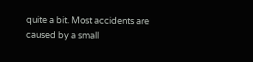quite a bit. Most accidents are caused by a small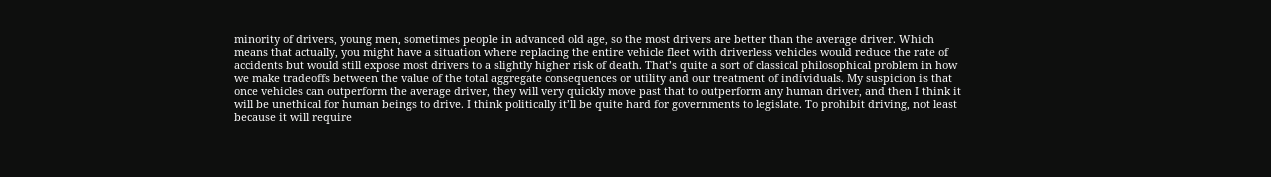minority of drivers, young men, sometimes people in advanced old age, so the most drivers are better than the average driver. Which means that actually, you might have a situation where replacing the entire vehicle fleet with driverless vehicles would reduce the rate of accidents but would still expose most drivers to a slightly higher risk of death. That’s quite a sort of classical philosophical problem in how we make tradeoffs between the value of the total aggregate consequences or utility and our treatment of individuals. My suspicion is that once vehicles can outperform the average driver, they will very quickly move past that to outperform any human driver, and then I think it will be unethical for human beings to drive. I think politically it’ll be quite hard for governments to legislate. To prohibit driving, not least because it will require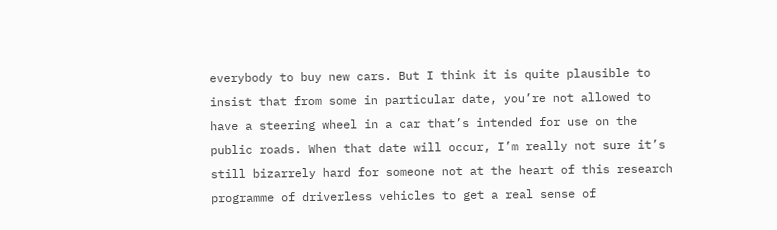everybody to buy new cars. But I think it is quite plausible to insist that from some in particular date, you’re not allowed to have a steering wheel in a car that’s intended for use on the public roads. When that date will occur, I’m really not sure it’s still bizarrely hard for someone not at the heart of this research programme of driverless vehicles to get a real sense of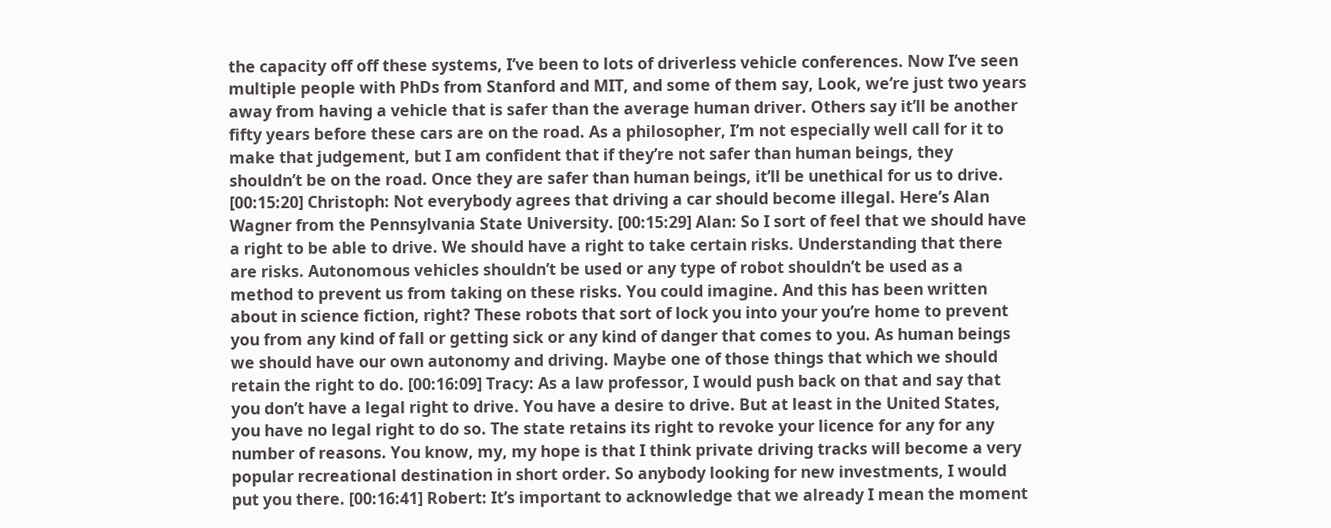the capacity off off these systems, I’ve been to lots of driverless vehicle conferences. Now I’ve seen multiple people with PhDs from Stanford and MIT, and some of them say, Look, we’re just two years away from having a vehicle that is safer than the average human driver. Others say it’ll be another fifty years before these cars are on the road. As a philosopher, I’m not especially well call for it to make that judgement, but I am confident that if they’re not safer than human beings, they shouldn’t be on the road. Once they are safer than human beings, it’ll be unethical for us to drive. [00:15:20] Christoph: Not everybody agrees that driving a car should become illegal. Here’s Alan Wagner from the Pennsylvania State University. [00:15:29] Alan: So I sort of feel that we should have a right to be able to drive. We should have a right to take certain risks. Understanding that there are risks. Autonomous vehicles shouldn’t be used or any type of robot shouldn’t be used as a method to prevent us from taking on these risks. You could imagine. And this has been written about in science fiction, right? These robots that sort of lock you into your you’re home to prevent you from any kind of fall or getting sick or any kind of danger that comes to you. As human beings we should have our own autonomy and driving. Maybe one of those things that which we should retain the right to do. [00:16:09] Tracy: As a law professor, I would push back on that and say that you don’t have a legal right to drive. You have a desire to drive. But at least in the United States, you have no legal right to do so. The state retains its right to revoke your licence for any for any number of reasons. You know, my, my hope is that I think private driving tracks will become a very popular recreational destination in short order. So anybody looking for new investments, I would put you there. [00:16:41] Robert: It’s important to acknowledge that we already I mean the moment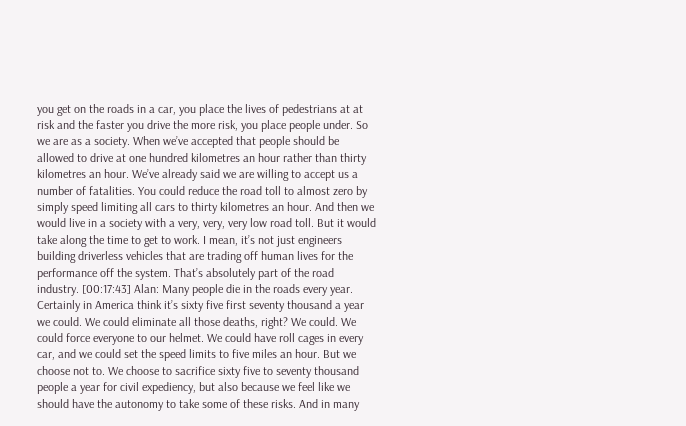you get on the roads in a car, you place the lives of pedestrians at at risk and the faster you drive the more risk, you place people under. So we are as a society. When we’ve accepted that people should be allowed to drive at one hundred kilometres an hour rather than thirty kilometres an hour. We’ve already said we are willing to accept us a number of fatalities. You could reduce the road toll to almost zero by simply speed limiting all cars to thirty kilometres an hour. And then we would live in a society with a very, very, very low road toll. But it would take along the time to get to work. I mean, it’s not just engineers building driverless vehicles that are trading off human lives for the performance off the system. That’s absolutely part of the road industry. [00:17:43] Alan: Many people die in the roads every year. Certainly in America think it’s sixty five first seventy thousand a year we could. We could eliminate all those deaths, right? We could. We could force everyone to our helmet. We could have roll cages in every car, and we could set the speed limits to five miles an hour. But we choose not to. We choose to sacrifice sixty five to seventy thousand people a year for civil expediency, but also because we feel like we should have the autonomy to take some of these risks. And in many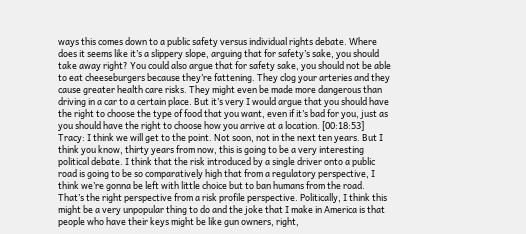ways this comes down to a public safety versus individual rights debate. Where does it seems like it’s a slippery slope, arguing that for safety’s sake, you should take away right? You could also argue that for safety sake, you should not be able to eat cheeseburgers because they’re fattening. They clog your arteries and they cause greater health care risks. They might even be made more dangerous than driving in a car to a certain place. But it’s very I would argue that you should have the right to choose the type of food that you want, even if it’s bad for you, just as you should have the right to choose how you arrive at a location. [00:18:53] Tracy: I think we will get to the point. Not soon, not in the next ten years. But I think you know, thirty years from now, this is going to be a very interesting political debate. I think that the risk introduced by a single driver onto a public road is going to be so comparatively high that from a regulatory perspective, I think we’re gonna be left with little choice but to ban humans from the road. That’s the right perspective from a risk profile perspective. Politically, I think this might be a very unpopular thing to do and the joke that I make in America is that people who have their keys might be like gun owners, right,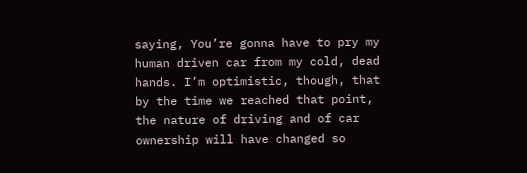saying, You’re gonna have to pry my human driven car from my cold, dead hands. I’m optimistic, though, that by the time we reached that point, the nature of driving and of car ownership will have changed so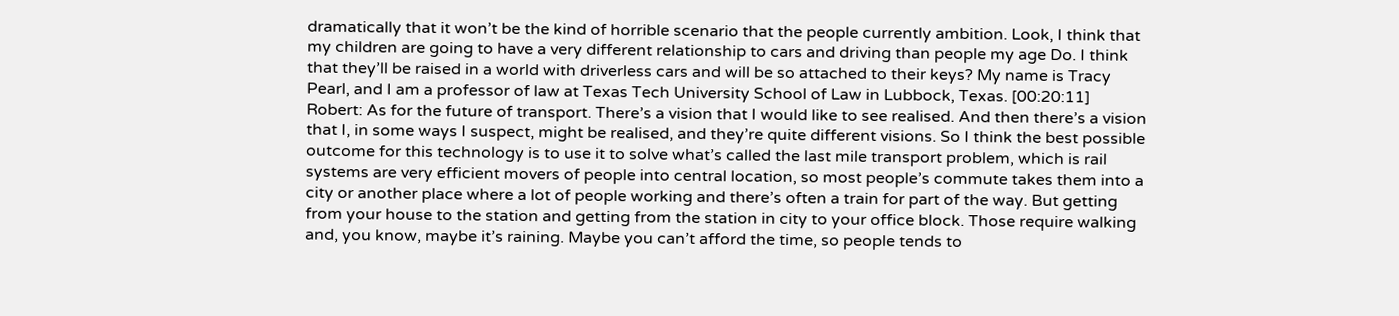dramatically that it won’t be the kind of horrible scenario that the people currently ambition. Look, I think that my children are going to have a very different relationship to cars and driving than people my age Do. I think that they’ll be raised in a world with driverless cars and will be so attached to their keys? My name is Tracy Pearl, and I am a professor of law at Texas Tech University School of Law in Lubbock, Texas. [00:20:11] Robert: As for the future of transport. There’s a vision that I would like to see realised. And then there’s a vision that I, in some ways I suspect, might be realised, and they’re quite different visions. So I think the best possible outcome for this technology is to use it to solve what’s called the last mile transport problem, which is rail systems are very efficient movers of people into central location, so most people’s commute takes them into a city or another place where a lot of people working and there’s often a train for part of the way. But getting from your house to the station and getting from the station in city to your office block. Those require walking and, you know, maybe it’s raining. Maybe you can’t afford the time, so people tends to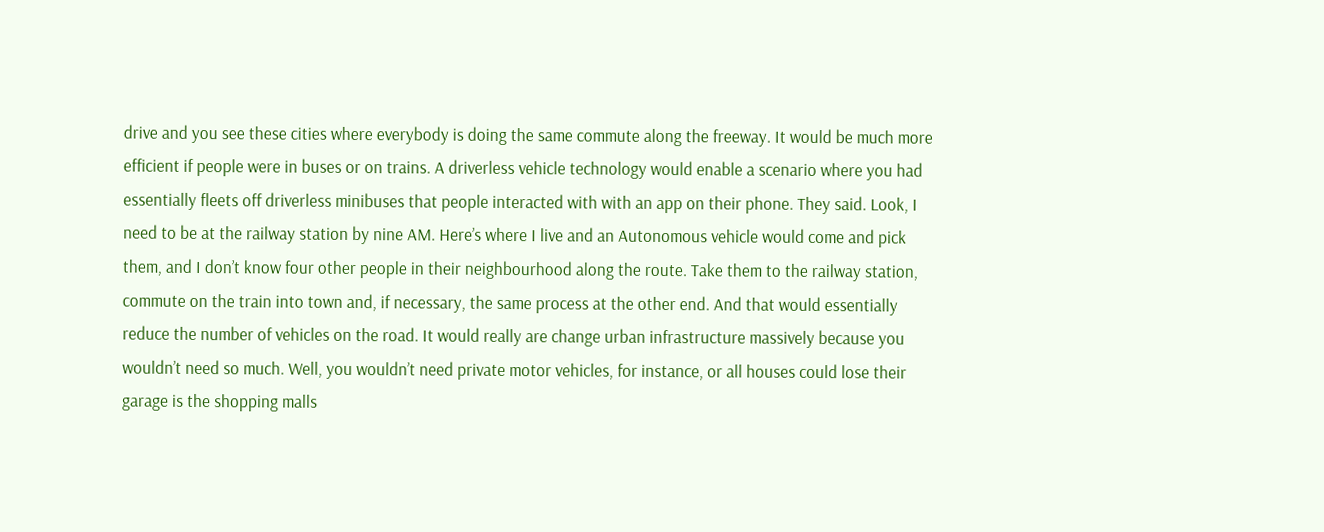drive and you see these cities where everybody is doing the same commute along the freeway. It would be much more efficient if people were in buses or on trains. A driverless vehicle technology would enable a scenario where you had essentially fleets off driverless minibuses that people interacted with with an app on their phone. They said. Look, I need to be at the railway station by nine AM. Here’s where I live and an Autonomous vehicle would come and pick them, and I don’t know four other people in their neighbourhood along the route. Take them to the railway station, commute on the train into town and, if necessary, the same process at the other end. And that would essentially reduce the number of vehicles on the road. It would really are change urban infrastructure massively because you wouldn’t need so much. Well, you wouldn’t need private motor vehicles, for instance, or all houses could lose their garage is the shopping malls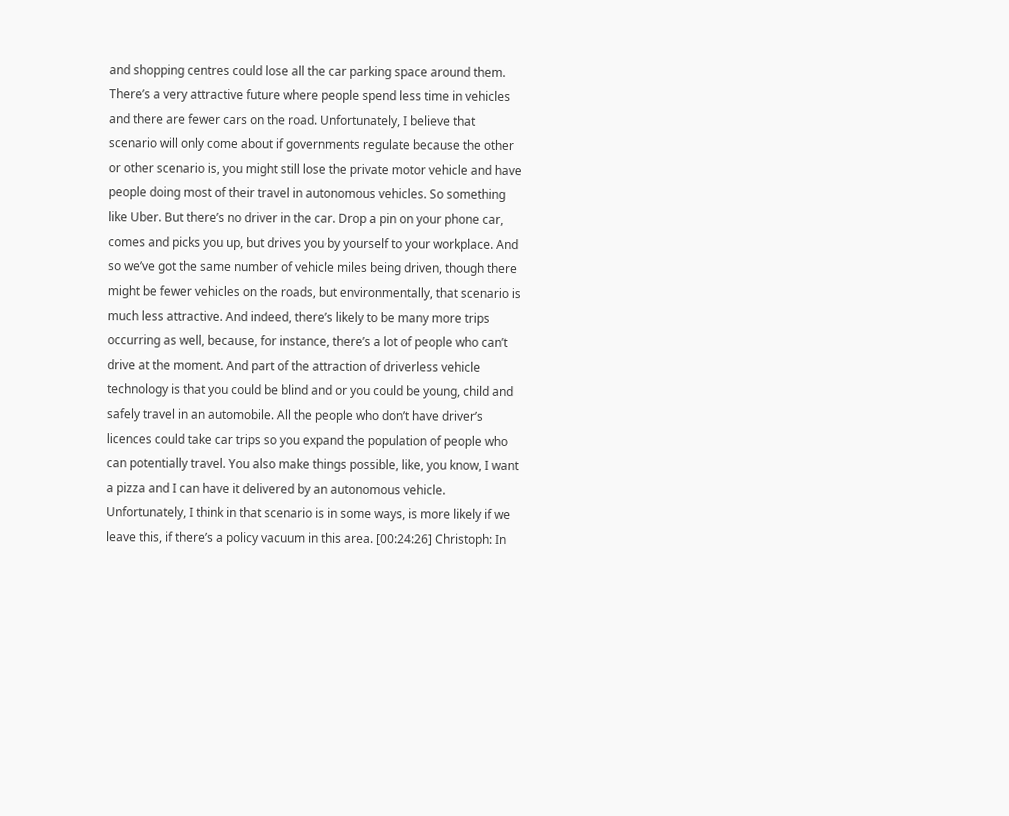and shopping centres could lose all the car parking space around them. There’s a very attractive future where people spend less time in vehicles and there are fewer cars on the road. Unfortunately, I believe that scenario will only come about if governments regulate because the other or other scenario is, you might still lose the private motor vehicle and have people doing most of their travel in autonomous vehicles. So something like Uber. But there’s no driver in the car. Drop a pin on your phone car, comes and picks you up, but drives you by yourself to your workplace. And so we’ve got the same number of vehicle miles being driven, though there might be fewer vehicles on the roads, but environmentally, that scenario is much less attractive. And indeed, there’s likely to be many more trips occurring as well, because, for instance, there’s a lot of people who can’t drive at the moment. And part of the attraction of driverless vehicle technology is that you could be blind and or you could be young, child and safely travel in an automobile. All the people who don’t have driver’s licences could take car trips so you expand the population of people who can potentially travel. You also make things possible, like, you know, I want a pizza and I can have it delivered by an autonomous vehicle. Unfortunately, I think in that scenario is in some ways, is more likely if we leave this, if there’s a policy vacuum in this area. [00:24:26] Christoph: In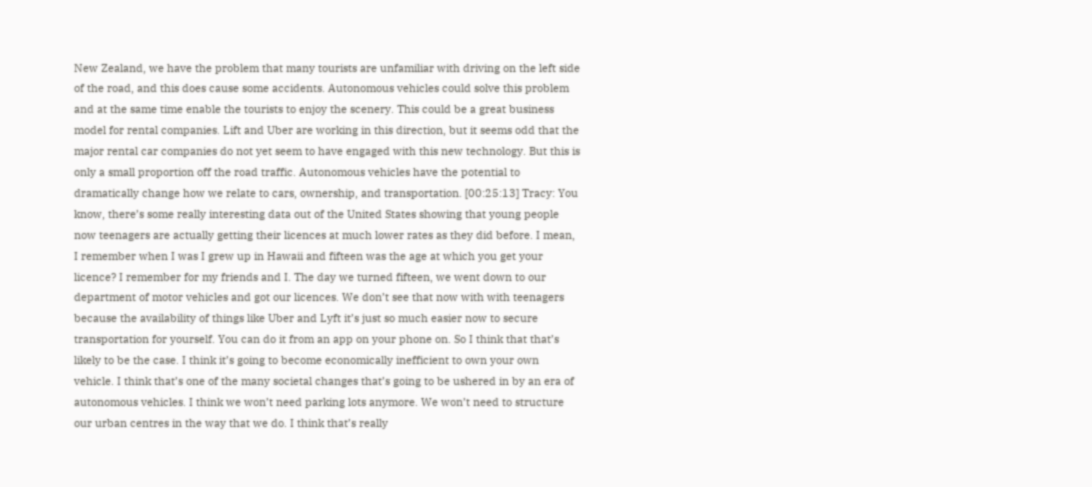New Zealand, we have the problem that many tourists are unfamiliar with driving on the left side of the road, and this does cause some accidents. Autonomous vehicles could solve this problem and at the same time enable the tourists to enjoy the scenery. This could be a great business model for rental companies. Lift and Uber are working in this direction, but it seems odd that the major rental car companies do not yet seem to have engaged with this new technology. But this is only a small proportion off the road traffic. Autonomous vehicles have the potential to dramatically change how we relate to cars, ownership, and transportation. [00:25:13] Tracy: You know, there’s some really interesting data out of the United States showing that young people now teenagers are actually getting their licences at much lower rates as they did before. I mean, I remember when I was I grew up in Hawaii and fifteen was the age at which you get your licence? I remember for my friends and I. The day we turned fifteen, we went down to our department of motor vehicles and got our licences. We don’t see that now with with teenagers because the availability of things like Uber and Lyft it’s just so much easier now to secure transportation for yourself. You can do it from an app on your phone on. So I think that that’s likely to be the case. I think it’s going to become economically inefficient to own your own vehicle. I think that’s one of the many societal changes that’s going to be ushered in by an era of autonomous vehicles. I think we won’t need parking lots anymore. We won’t need to structure our urban centres in the way that we do. I think that’s really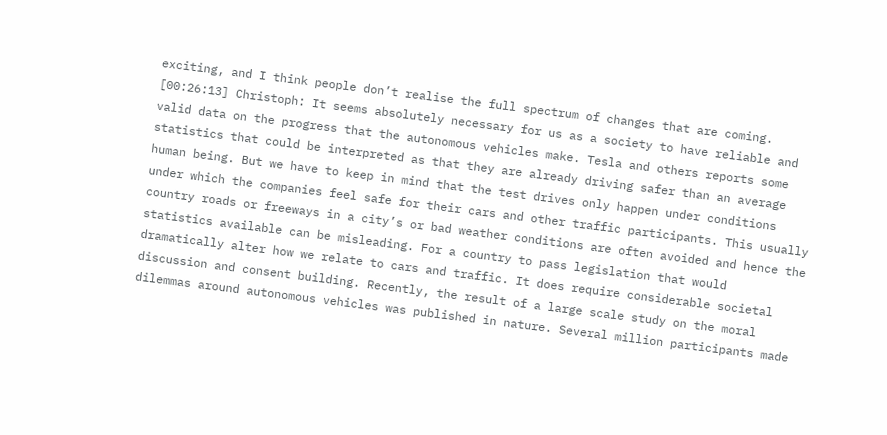exciting, and I think people don’t realise the full spectrum of changes that are coming. [00:26:13] Christoph: It seems absolutely necessary for us as a society to have reliable and valid data on the progress that the autonomous vehicles make. Tesla and others reports some statistics that could be interpreted as that they are already driving safer than an average human being. But we have to keep in mind that the test drives only happen under conditions under which the companies feel safe for their cars and other traffic participants. This usually country roads or freeways in a city’s or bad weather conditions are often avoided and hence the statistics available can be misleading. For a country to pass legislation that would dramatically alter how we relate to cars and traffic. It does require considerable societal discussion and consent building. Recently, the result of a large scale study on the moral dilemmas around autonomous vehicles was published in nature. Several million participants made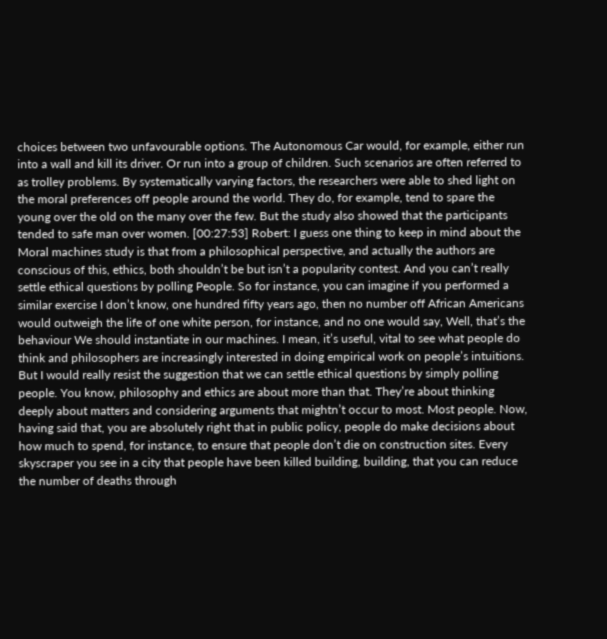choices between two unfavourable options. The Autonomous Car would, for example, either run into a wall and kill its driver. Or run into a group of children. Such scenarios are often referred to as trolley problems. By systematically varying factors, the researchers were able to shed light on the moral preferences off people around the world. They do, for example, tend to spare the young over the old on the many over the few. But the study also showed that the participants tended to safe man over women. [00:27:53] Robert: I guess one thing to keep in mind about the Moral machines study is that from a philosophical perspective, and actually the authors are conscious of this, ethics, both shouldn’t be but isn’t a popularity contest. And you can’t really settle ethical questions by polling People. So for instance, you can imagine if you performed a similar exercise I don’t know, one hundred fifty years ago, then no number off African Americans would outweigh the life of one white person, for instance, and no one would say, Well, that’s the behaviour We should instantiate in our machines. I mean, it’s useful, vital to see what people do think and philosophers are increasingly interested in doing empirical work on people’s intuitions. But I would really resist the suggestion that we can settle ethical questions by simply polling people. You know, philosophy and ethics are about more than that. They’re about thinking deeply about matters and considering arguments that mightn’t occur to most. Most people. Now, having said that, you are absolutely right that in public policy, people do make decisions about how much to spend, for instance, to ensure that people don’t die on construction sites. Every skyscraper you see in a city that people have been killed building, building, that you can reduce the number of deaths through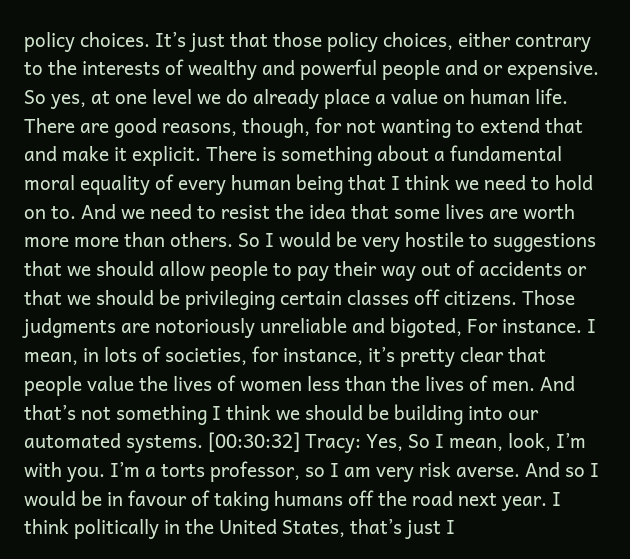policy choices. It’s just that those policy choices, either contrary to the interests of wealthy and powerful people and or expensive. So yes, at one level we do already place a value on human life. There are good reasons, though, for not wanting to extend that and make it explicit. There is something about a fundamental moral equality of every human being that I think we need to hold on to. And we need to resist the idea that some lives are worth more more than others. So I would be very hostile to suggestions that we should allow people to pay their way out of accidents or that we should be privileging certain classes off citizens. Those judgments are notoriously unreliable and bigoted, For instance. I mean, in lots of societies, for instance, it’s pretty clear that people value the lives of women less than the lives of men. And that’s not something I think we should be building into our automated systems. [00:30:32] Tracy: Yes, So I mean, look, I’m with you. I’m a torts professor, so I am very risk averse. And so I would be in favour of taking humans off the road next year. I think politically in the United States, that’s just I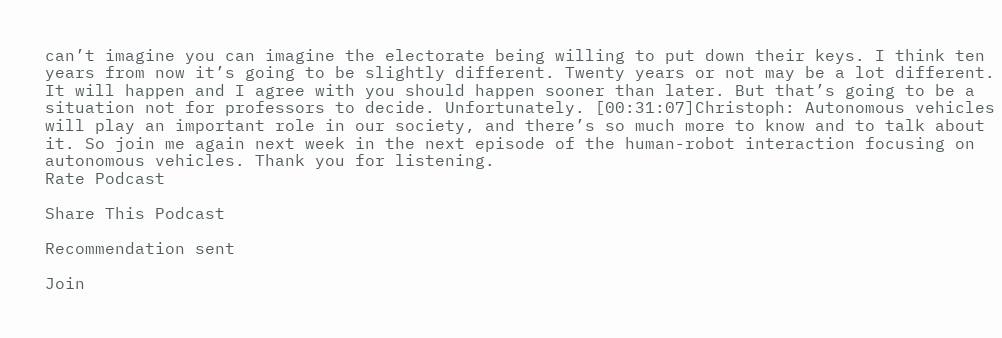can’t imagine you can imagine the electorate being willing to put down their keys. I think ten years from now it’s going to be slightly different. Twenty years or not may be a lot different. It will happen and I agree with you should happen sooner than later. But that’s going to be a situation not for professors to decide. Unfortunately. [00:31:07]Christoph: Autonomous vehicles will play an important role in our society, and there’s so much more to know and to talk about it. So join me again next week in the next episode of the human-robot interaction focusing on autonomous vehicles. Thank you for listening.
Rate Podcast

Share This Podcast

Recommendation sent

Join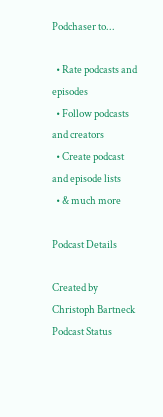Podchaser to...

  • Rate podcasts and episodes
  • Follow podcasts and creators
  • Create podcast and episode lists
  • & much more

Podcast Details

Created by
Christoph Bartneck
Podcast Status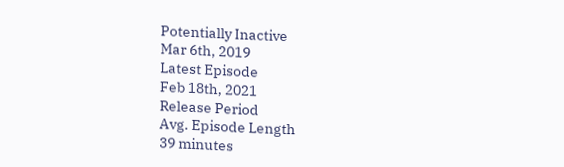Potentially Inactive
Mar 6th, 2019
Latest Episode
Feb 18th, 2021
Release Period
Avg. Episode Length
39 minutes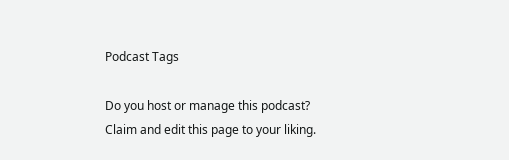Podcast Tags

Do you host or manage this podcast?
Claim and edit this page to your liking.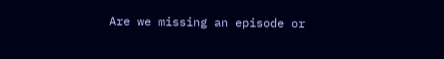Are we missing an episode or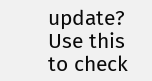update?
Use this to check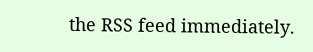the RSS feed immediately.